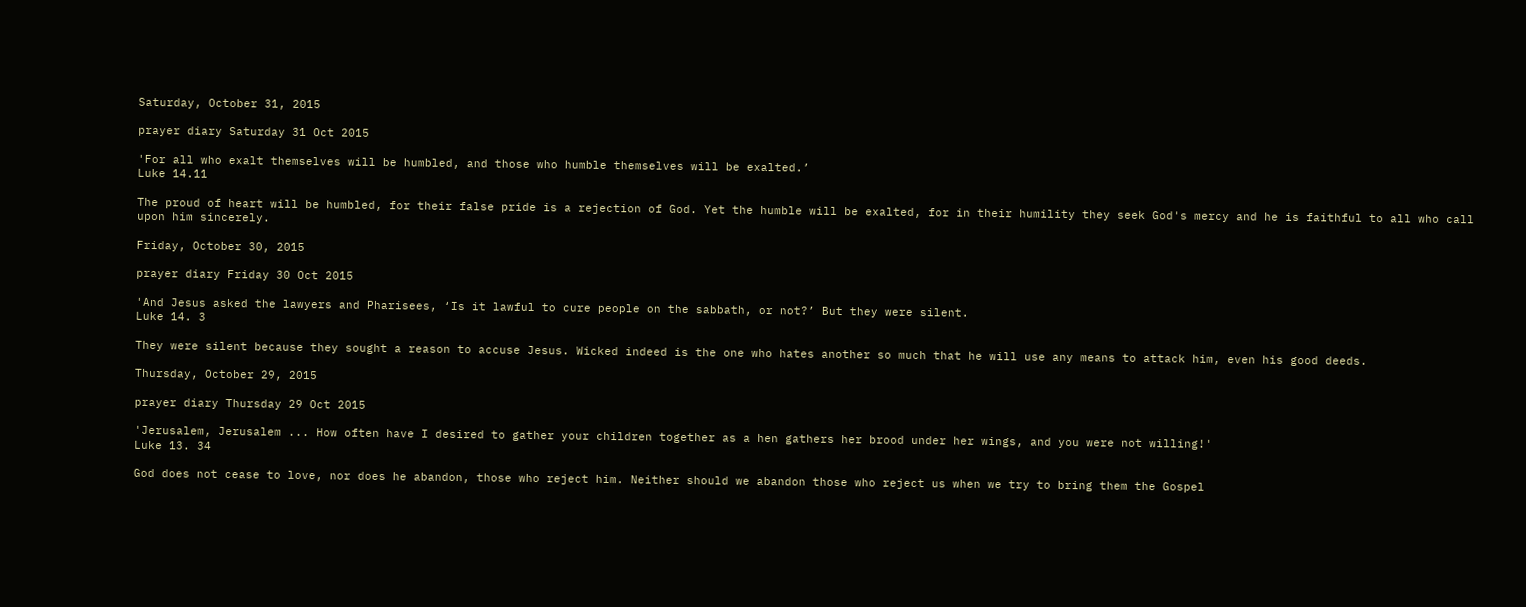Saturday, October 31, 2015

prayer diary Saturday 31 Oct 2015

'For all who exalt themselves will be humbled, and those who humble themselves will be exalted.’
Luke 14.11

The proud of heart will be humbled, for their false pride is a rejection of God. Yet the humble will be exalted, for in their humility they seek God's mercy and he is faithful to all who call upon him sincerely.

Friday, October 30, 2015

prayer diary Friday 30 Oct 2015

'And Jesus asked the lawyers and Pharisees, ‘Is it lawful to cure people on the sabbath, or not?’ But they were silent.
Luke 14. 3

They were silent because they sought a reason to accuse Jesus. Wicked indeed is the one who hates another so much that he will use any means to attack him, even his good deeds.

Thursday, October 29, 2015

prayer diary Thursday 29 Oct 2015

'Jerusalem, Jerusalem ... How often have I desired to gather your children together as a hen gathers her brood under her wings, and you were not willing!'
Luke 13. 34

God does not cease to love, nor does he abandon, those who reject him. Neither should we abandon those who reject us when we try to bring them the Gospel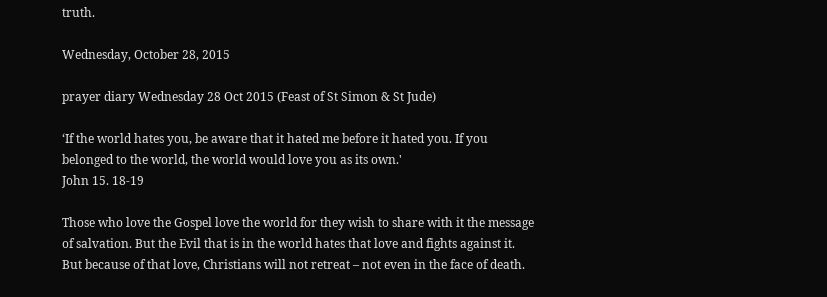truth.

Wednesday, October 28, 2015

prayer diary Wednesday 28 Oct 2015 (Feast of St Simon & St Jude)

‘If the world hates you, be aware that it hated me before it hated you. If you belonged to the world, the world would love you as its own.'
John 15. 18-19

Those who love the Gospel love the world for they wish to share with it the message of salvation. But the Evil that is in the world hates that love and fights against it. But because of that love, Christians will not retreat – not even in the face of death.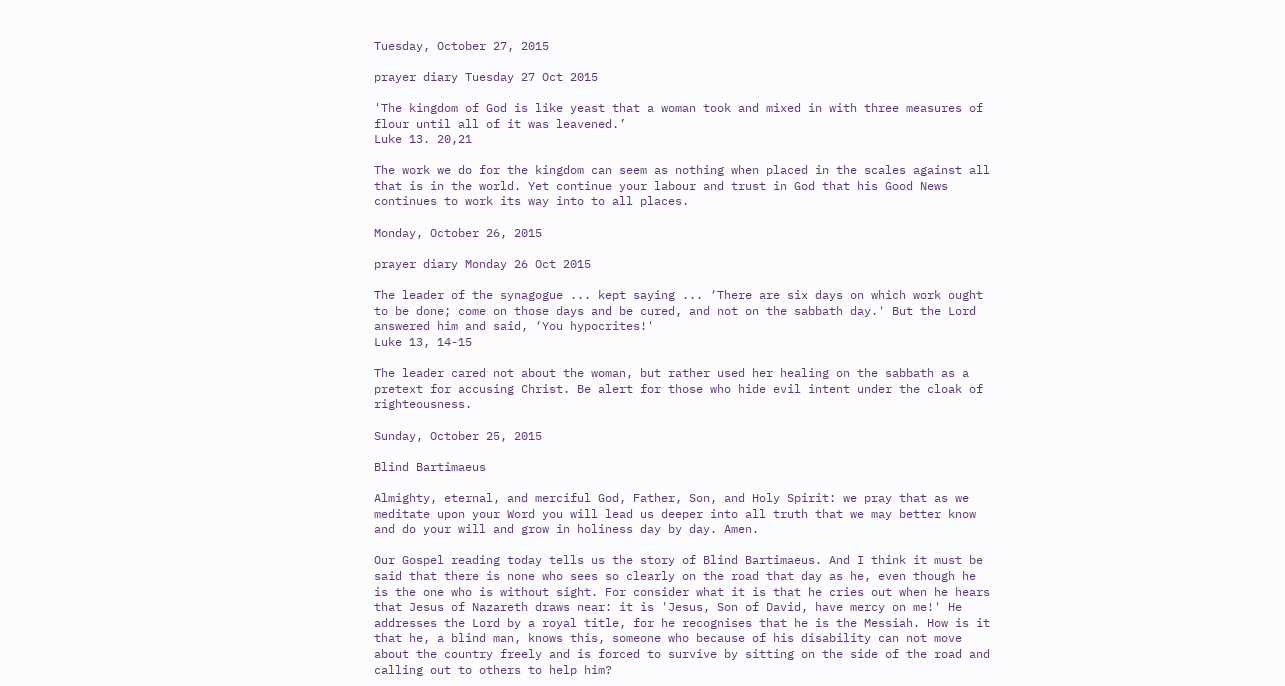Tuesday, October 27, 2015

prayer diary Tuesday 27 Oct 2015

'The kingdom of God is like yeast that a woman took and mixed in with three measures of flour until all of it was leavened.’
Luke 13. 20,21

The work we do for the kingdom can seem as nothing when placed in the scales against all that is in the world. Yet continue your labour and trust in God that his Good News continues to work its way into to all places.

Monday, October 26, 2015

prayer diary Monday 26 Oct 2015

The leader of the synagogue ... kept saying ... ‘There are six days on which work ought to be done; come on those days and be cured, and not on the sabbath day.' But the Lord answered him and said, ‘You hypocrites!'
Luke 13, 14-15

The leader cared not about the woman, but rather used her healing on the sabbath as a pretext for accusing Christ. Be alert for those who hide evil intent under the cloak of righteousness.

Sunday, October 25, 2015

Blind Bartimaeus

Almighty, eternal, and merciful God, Father, Son, and Holy Spirit: we pray that as we meditate upon your Word you will lead us deeper into all truth that we may better know and do your will and grow in holiness day by day. Amen.

Our Gospel reading today tells us the story of Blind Bartimaeus. And I think it must be said that there is none who sees so clearly on the road that day as he, even though he is the one who is without sight. For consider what it is that he cries out when he hears that Jesus of Nazareth draws near: it is 'Jesus, Son of David, have mercy on me!' He addresses the Lord by a royal title, for he recognises that he is the Messiah. How is it that he, a blind man, knows this, someone who because of his disability can not move about the country freely and is forced to survive by sitting on the side of the road and calling out to others to help him?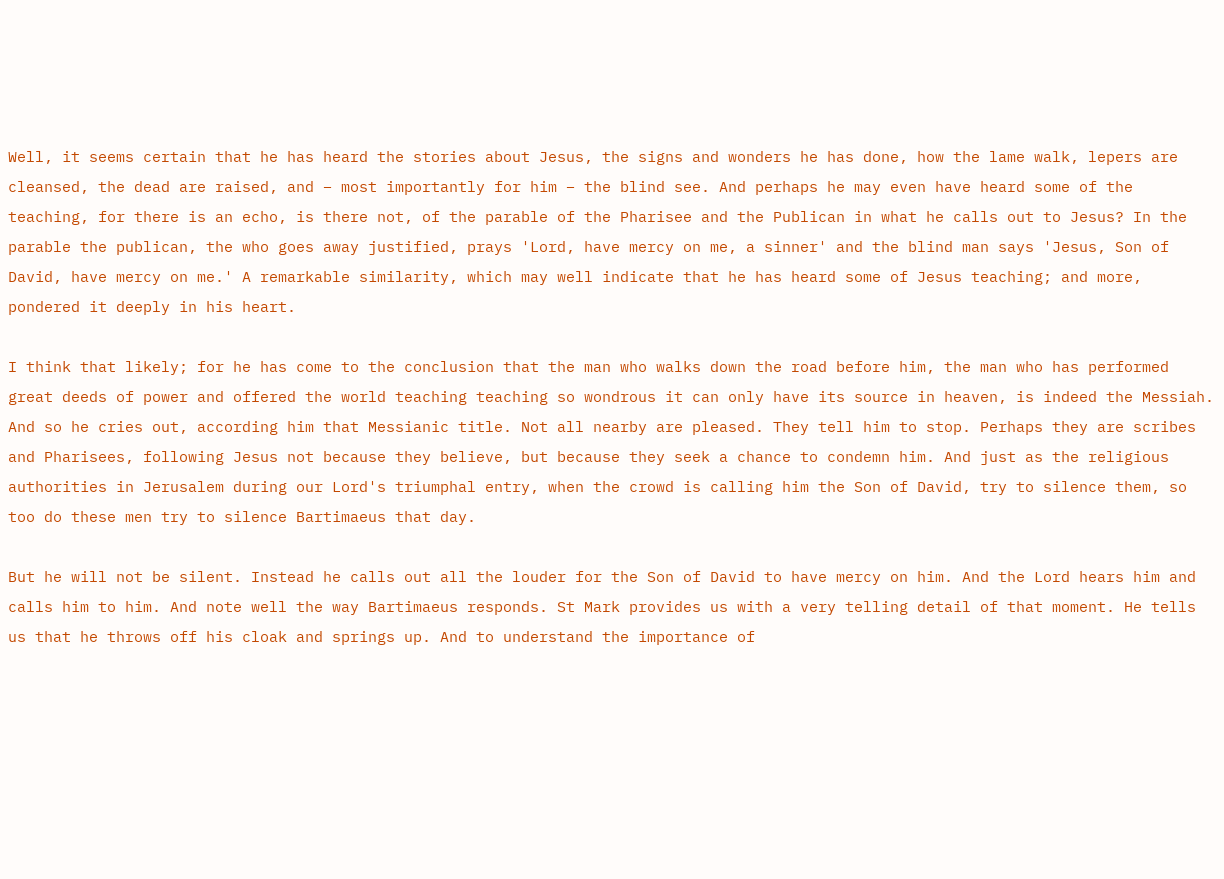Well, it seems certain that he has heard the stories about Jesus, the signs and wonders he has done, how the lame walk, lepers are cleansed, the dead are raised, and – most importantly for him – the blind see. And perhaps he may even have heard some of the teaching, for there is an echo, is there not, of the parable of the Pharisee and the Publican in what he calls out to Jesus? In the parable the publican, the who goes away justified, prays 'Lord, have mercy on me, a sinner' and the blind man says 'Jesus, Son of David, have mercy on me.' A remarkable similarity, which may well indicate that he has heard some of Jesus teaching; and more, pondered it deeply in his heart.

I think that likely; for he has come to the conclusion that the man who walks down the road before him, the man who has performed great deeds of power and offered the world teaching teaching so wondrous it can only have its source in heaven, is indeed the Messiah. And so he cries out, according him that Messianic title. Not all nearby are pleased. They tell him to stop. Perhaps they are scribes and Pharisees, following Jesus not because they believe, but because they seek a chance to condemn him. And just as the religious authorities in Jerusalem during our Lord's triumphal entry, when the crowd is calling him the Son of David, try to silence them, so too do these men try to silence Bartimaeus that day.

But he will not be silent. Instead he calls out all the louder for the Son of David to have mercy on him. And the Lord hears him and calls him to him. And note well the way Bartimaeus responds. St Mark provides us with a very telling detail of that moment. He tells us that he throws off his cloak and springs up. And to understand the importance of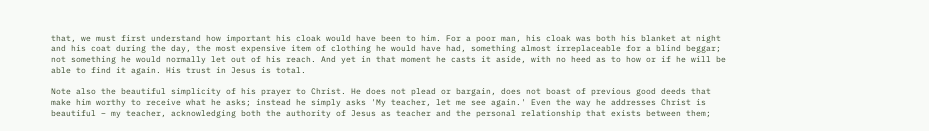that, we must first understand how important his cloak would have been to him. For a poor man, his cloak was both his blanket at night and his coat during the day, the most expensive item of clothing he would have had, something almost irreplaceable for a blind beggar; not something he would normally let out of his reach. And yet in that moment he casts it aside, with no heed as to how or if he will be able to find it again. His trust in Jesus is total.

Note also the beautiful simplicity of his prayer to Christ. He does not plead or bargain, does not boast of previous good deeds that make him worthy to receive what he asks; instead he simply asks 'My teacher, let me see again.' Even the way he addresses Christ is beautiful – my teacher, acknowledging both the authority of Jesus as teacher and the personal relationship that exists between them;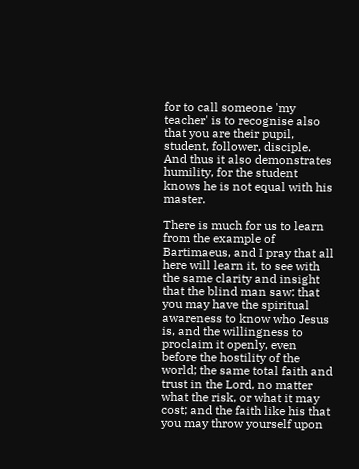for to call someone 'my teacher' is to recognise also that you are their pupil, student, follower, disciple. And thus it also demonstrates humility, for the student knows he is not equal with his master.

There is much for us to learn from the example of Bartimaeus, and I pray that all here will learn it, to see with the same clarity and insight that the blind man saw: that you may have the spiritual awareness to know who Jesus is, and the willingness to proclaim it openly, even before the hostility of the world; the same total faith and trust in the Lord, no matter what the risk, or what it may cost; and the faith like his that you may throw yourself upon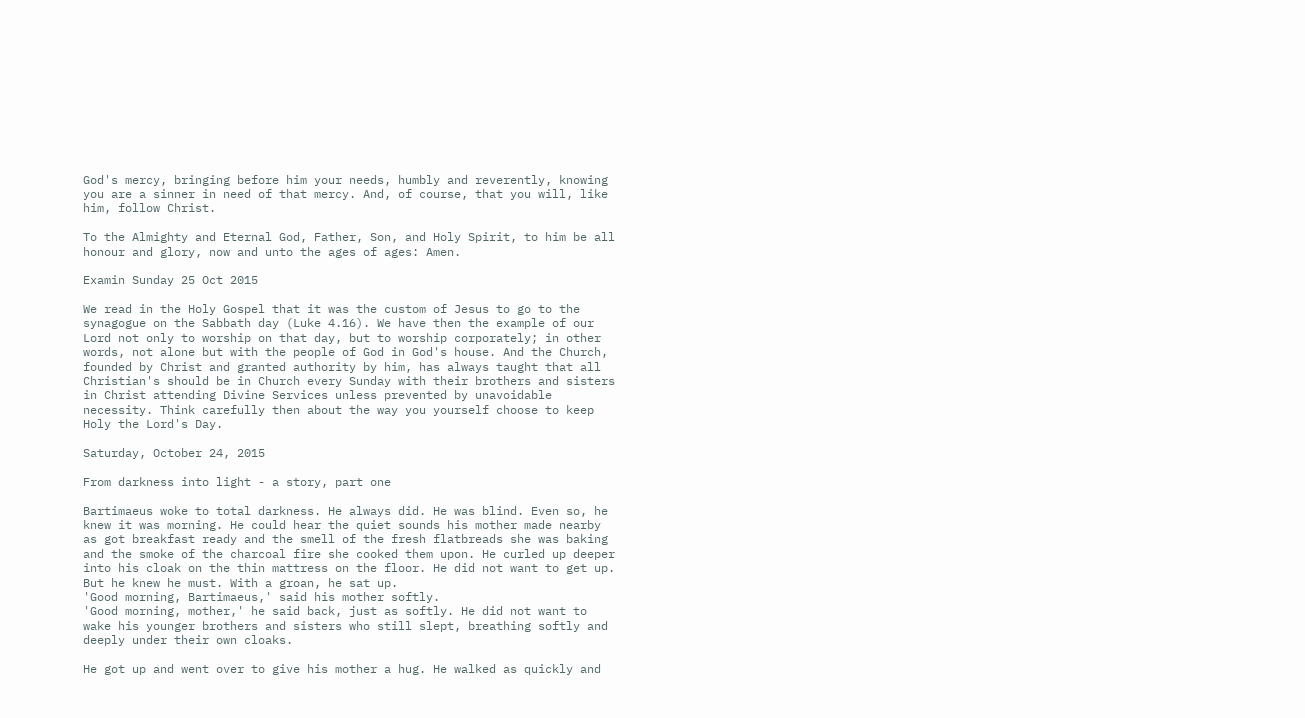God's mercy, bringing before him your needs, humbly and reverently, knowing you are a sinner in need of that mercy. And, of course, that you will, like him, follow Christ.

To the Almighty and Eternal God, Father, Son, and Holy Spirit, to him be all honour and glory, now and unto the ages of ages: Amen.

Examin Sunday 25 Oct 2015

We read in the Holy Gospel that it was the custom of Jesus to go to the synagogue on the Sabbath day (Luke 4.16). We have then the example of our Lord not only to worship on that day, but to worship corporately; in other words, not alone but with the people of God in God's house. And the Church, founded by Christ and granted authority by him, has always taught that all Christian's should be in Church every Sunday with their brothers and sisters in Christ attending Divine Services unless prevented by unavoidable necessity. Think carefully then about the way you yourself choose to keep Holy the Lord's Day.

Saturday, October 24, 2015

From darkness into light - a story, part one

Bartimaeus woke to total darkness. He always did. He was blind. Even so, he knew it was morning. He could hear the quiet sounds his mother made nearby as got breakfast ready and the smell of the fresh flatbreads she was baking and the smoke of the charcoal fire she cooked them upon. He curled up deeper into his cloak on the thin mattress on the floor. He did not want to get up. But he knew he must. With a groan, he sat up.
'Good morning, Bartimaeus,' said his mother softly.
'Good morning, mother,' he said back, just as softly. He did not want to wake his younger brothers and sisters who still slept, breathing softly and deeply under their own cloaks.

He got up and went over to give his mother a hug. He walked as quickly and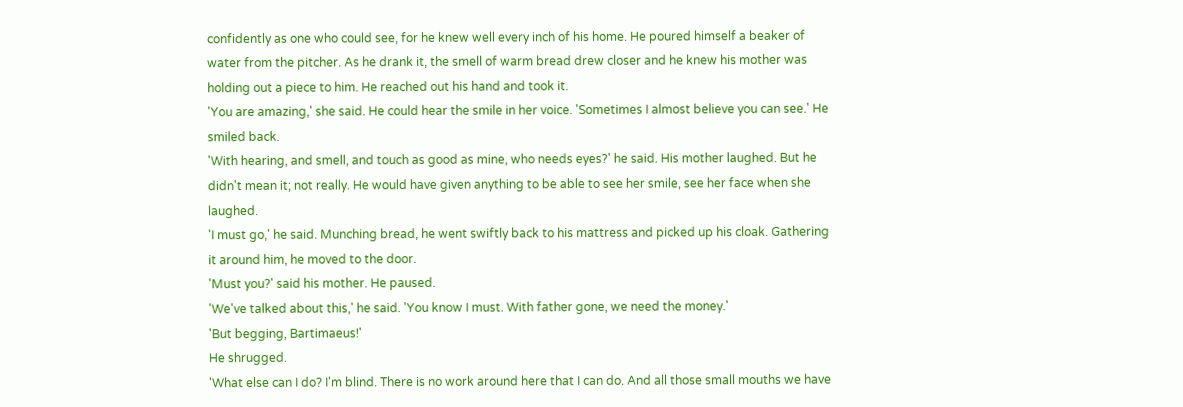confidently as one who could see, for he knew well every inch of his home. He poured himself a beaker of water from the pitcher. As he drank it, the smell of warm bread drew closer and he knew his mother was holding out a piece to him. He reached out his hand and took it.
'You are amazing,' she said. He could hear the smile in her voice. 'Sometimes I almost believe you can see.' He smiled back.
'With hearing, and smell, and touch as good as mine, who needs eyes?' he said. His mother laughed. But he didn't mean it; not really. He would have given anything to be able to see her smile, see her face when she laughed.
'I must go,' he said. Munching bread, he went swiftly back to his mattress and picked up his cloak. Gathering it around him, he moved to the door.
'Must you?' said his mother. He paused.
'We've talked about this,' he said. 'You know I must. With father gone, we need the money.'
'But begging, Bartimaeus!'
He shrugged.
'What else can I do? I'm blind. There is no work around here that I can do. And all those small mouths we have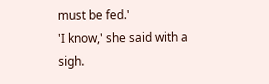must be fed.'
'I know,' she said with a sigh.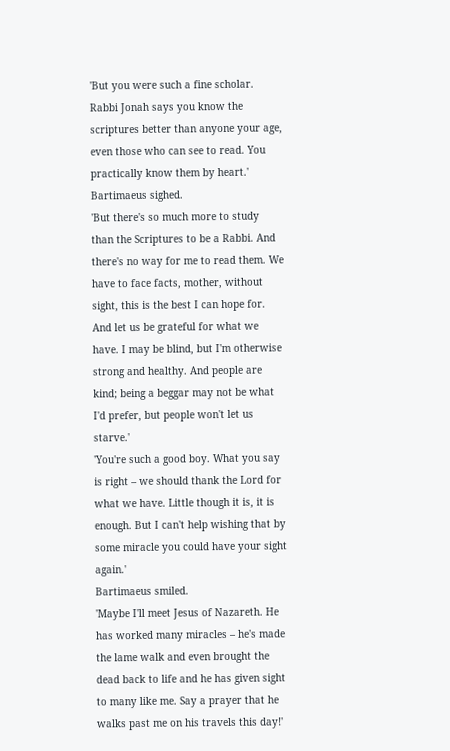'But you were such a fine scholar. Rabbi Jonah says you know the scriptures better than anyone your age, even those who can see to read. You practically know them by heart.'
Bartimaeus sighed.
'But there's so much more to study than the Scriptures to be a Rabbi. And there's no way for me to read them. We have to face facts, mother, without sight, this is the best I can hope for. And let us be grateful for what we have. I may be blind, but I'm otherwise strong and healthy. And people are kind; being a beggar may not be what I'd prefer, but people won't let us starve.'
'You're such a good boy. What you say is right – we should thank the Lord for what we have. Little though it is, it is enough. But I can't help wishing that by some miracle you could have your sight again.'
Bartimaeus smiled.
'Maybe I'll meet Jesus of Nazareth. He has worked many miracles – he's made the lame walk and even brought the dead back to life and he has given sight to many like me. Say a prayer that he walks past me on his travels this day!'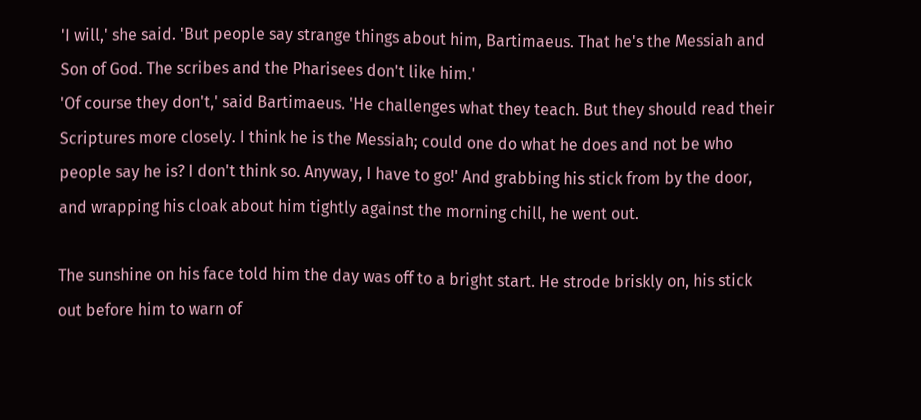'I will,' she said. 'But people say strange things about him, Bartimaeus. That he's the Messiah and Son of God. The scribes and the Pharisees don't like him.'
'Of course they don't,' said Bartimaeus. 'He challenges what they teach. But they should read their Scriptures more closely. I think he is the Messiah; could one do what he does and not be who people say he is? I don't think so. Anyway, I have to go!' And grabbing his stick from by the door, and wrapping his cloak about him tightly against the morning chill, he went out.

The sunshine on his face told him the day was off to a bright start. He strode briskly on, his stick out before him to warn of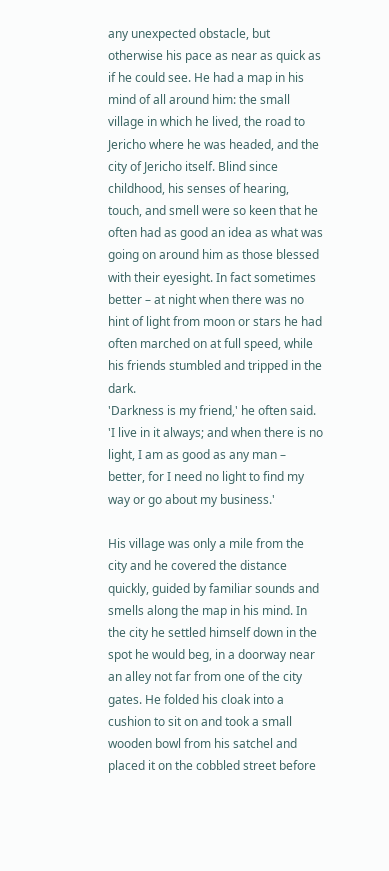any unexpected obstacle, but otherwise his pace as near as quick as if he could see. He had a map in his mind of all around him: the small village in which he lived, the road to Jericho where he was headed, and the city of Jericho itself. Blind since childhood, his senses of hearing, touch, and smell were so keen that he often had as good an idea as what was going on around him as those blessed with their eyesight. In fact sometimes better – at night when there was no hint of light from moon or stars he had often marched on at full speed, while his friends stumbled and tripped in the dark.
'Darkness is my friend,' he often said. 'I live in it always; and when there is no light, I am as good as any man – better, for I need no light to find my way or go about my business.'

His village was only a mile from the city and he covered the distance quickly, guided by familiar sounds and smells along the map in his mind. In the city he settled himself down in the spot he would beg, in a doorway near an alley not far from one of the city gates. He folded his cloak into a cushion to sit on and took a small wooden bowl from his satchel and placed it on the cobbled street before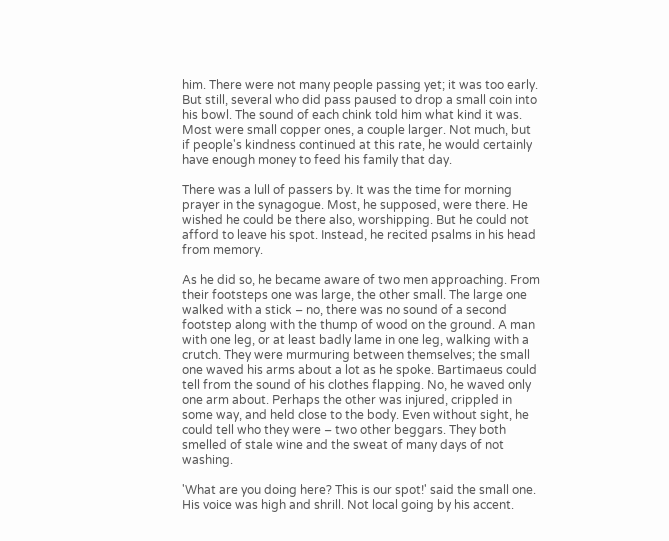him. There were not many people passing yet; it was too early. But still, several who did pass paused to drop a small coin into his bowl. The sound of each chink told him what kind it was. Most were small copper ones, a couple larger. Not much, but if people's kindness continued at this rate, he would certainly have enough money to feed his family that day.

There was a lull of passers by. It was the time for morning prayer in the synagogue. Most, he supposed, were there. He wished he could be there also, worshipping. But he could not afford to leave his spot. Instead, he recited psalms in his head from memory.

As he did so, he became aware of two men approaching. From their footsteps one was large, the other small. The large one walked with a stick – no, there was no sound of a second footstep along with the thump of wood on the ground. A man with one leg, or at least badly lame in one leg, walking with a crutch. They were murmuring between themselves; the small one waved his arms about a lot as he spoke. Bartimaeus could tell from the sound of his clothes flapping. No, he waved only one arm about. Perhaps the other was injured, crippled in some way, and held close to the body. Even without sight, he could tell who they were – two other beggars. They both smelled of stale wine and the sweat of many days of not washing.

'What are you doing here? This is our spot!' said the small one. His voice was high and shrill. Not local going by his accent.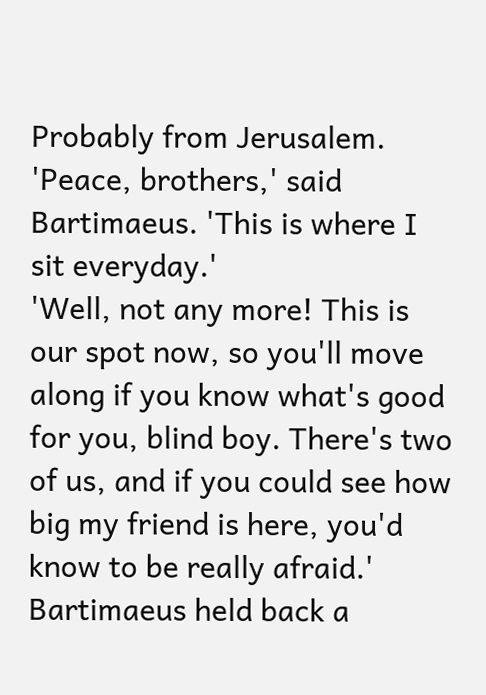Probably from Jerusalem.
'Peace, brothers,' said Bartimaeus. 'This is where I sit everyday.'
'Well, not any more! This is our spot now, so you'll move along if you know what's good for you, blind boy. There's two of us, and if you could see how big my friend is here, you'd know to be really afraid.'
Bartimaeus held back a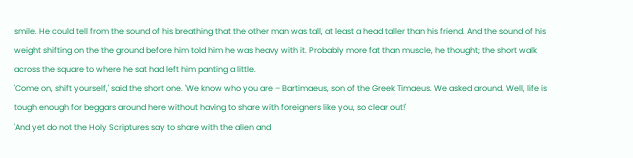smile. He could tell from the sound of his breathing that the other man was tall, at least a head taller than his friend. And the sound of his weight shifting on the the ground before him told him he was heavy with it. Probably more fat than muscle, he thought; the short walk across the square to where he sat had left him panting a little.
'Come on, shift yourself,' said the short one. 'We know who you are – Bartimaeus, son of the Greek Timaeus. We asked around. Well, life is tough enough for beggars around here without having to share with foreigners like you, so clear out!'
'And yet do not the Holy Scriptures say to share with the alien and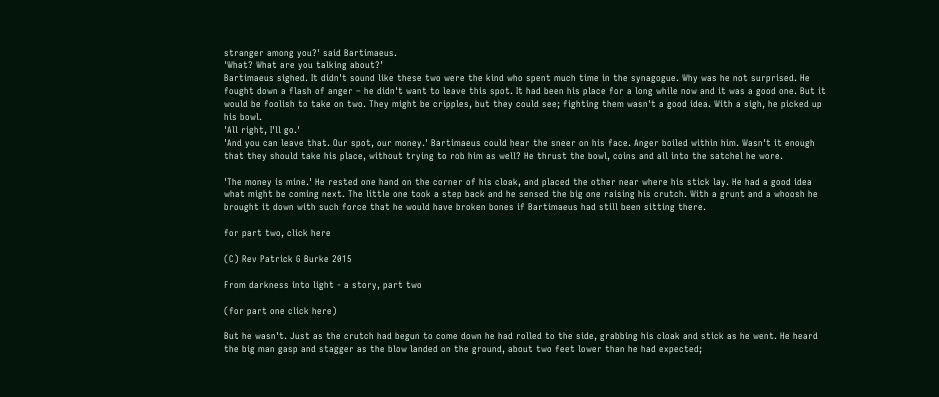stranger among you?' said Bartimaeus.
'What? What are you talking about?'
Bartimaeus sighed. It didn't sound like these two were the kind who spent much time in the synagogue. Why was he not surprised. He fought down a flash of anger – he didn't want to leave this spot. It had been his place for a long while now and it was a good one. But it would be foolish to take on two. They might be cripples, but they could see; fighting them wasn't a good idea. With a sigh, he picked up his bowl.
'All right, I'll go.'
'And you can leave that. Our spot, our money.' Bartimaeus could hear the sneer on his face. Anger boiled within him. Wasn't it enough that they should take his place, without trying to rob him as well? He thrust the bowl, coins and all into the satchel he wore.

'The money is mine.' He rested one hand on the corner of his cloak, and placed the other near where his stick lay. He had a good idea what might be coming next. The little one took a step back and he sensed the big one raising his crutch. With a grunt and a whoosh he brought it down with such force that he would have broken bones if Bartimaeus had still been sitting there.

for part two, click here

(C) Rev Patrick G Burke 2015

From darkness into light - a story, part two

(for part one click here)

But he wasn't. Just as the crutch had begun to come down he had rolled to the side, grabbing his cloak and stick as he went. He heard the big man gasp and stagger as the blow landed on the ground, about two feet lower than he had expected;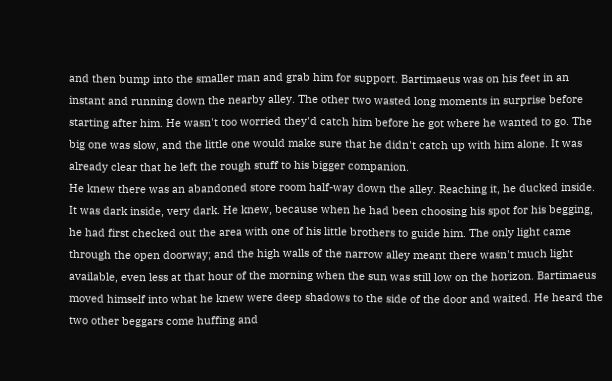and then bump into the smaller man and grab him for support. Bartimaeus was on his feet in an instant and running down the nearby alley. The other two wasted long moments in surprise before starting after him. He wasn't too worried they'd catch him before he got where he wanted to go. The big one was slow, and the little one would make sure that he didn't catch up with him alone. It was already clear that he left the rough stuff to his bigger companion.
He knew there was an abandoned store room half-way down the alley. Reaching it, he ducked inside. It was dark inside, very dark. He knew, because when he had been choosing his spot for his begging, he had first checked out the area with one of his little brothers to guide him. The only light came through the open doorway; and the high walls of the narrow alley meant there wasn't much light available, even less at that hour of the morning when the sun was still low on the horizon. Bartimaeus moved himself into what he knew were deep shadows to the side of the door and waited. He heard the two other beggars come huffing and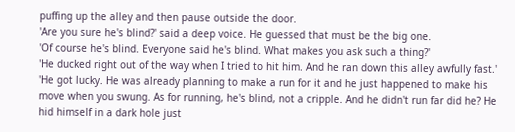puffing up the alley and then pause outside the door.
'Are you sure he's blind?' said a deep voice. He guessed that must be the big one.
'Of course he's blind. Everyone said he's blind. What makes you ask such a thing?'
'He ducked right out of the way when I tried to hit him. And he ran down this alley awfully fast.'
'He got lucky. He was already planning to make a run for it and he just happened to make his move when you swung. As for running, he's blind, not a cripple. And he didn't run far did he? He hid himself in a dark hole just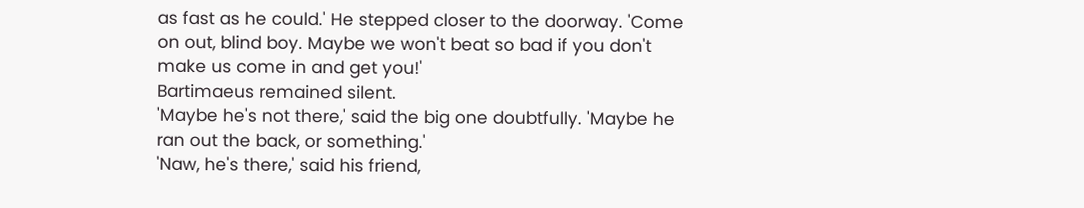as fast as he could.' He stepped closer to the doorway. 'Come on out, blind boy. Maybe we won't beat so bad if you don't make us come in and get you!'
Bartimaeus remained silent.
'Maybe he's not there,' said the big one doubtfully. 'Maybe he ran out the back, or something.'
'Naw, he's there,' said his friend,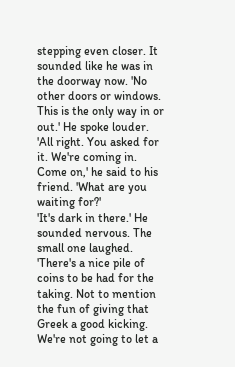stepping even closer. It sounded like he was in the doorway now. 'No other doors or windows. This is the only way in or out.' He spoke louder. 'All right. You asked for it. We're coming in. Come on,' he said to his friend. 'What are you waiting for?'
'It's dark in there.' He sounded nervous. The small one laughed.
'There's a nice pile of coins to be had for the taking. Not to mention the fun of giving that Greek a good kicking. We're not going to let a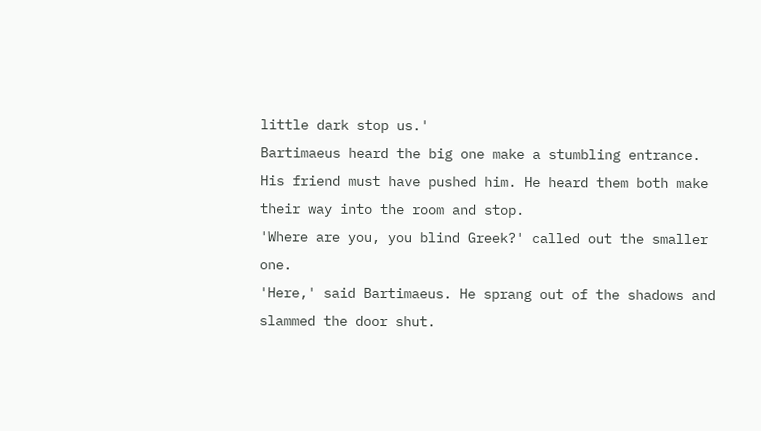little dark stop us.'
Bartimaeus heard the big one make a stumbling entrance. His friend must have pushed him. He heard them both make their way into the room and stop.
'Where are you, you blind Greek?' called out the smaller one.
'Here,' said Bartimaeus. He sprang out of the shadows and slammed the door shut.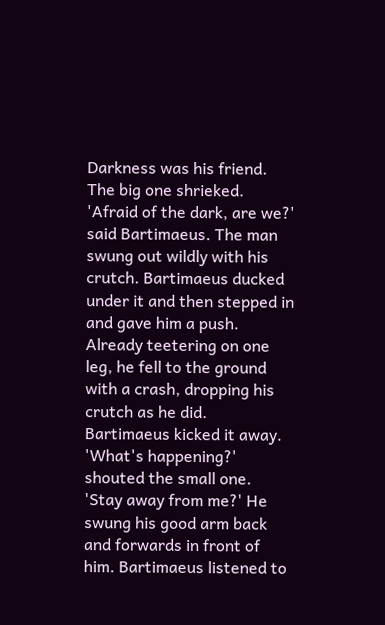Darkness was his friend. The big one shrieked.
'Afraid of the dark, are we?' said Bartimaeus. The man swung out wildly with his crutch. Bartimaeus ducked under it and then stepped in and gave him a push. Already teetering on one leg, he fell to the ground with a crash, dropping his crutch as he did. Bartimaeus kicked it away.
'What's happening?' shouted the small one. 'Stay away from me?' He swung his good arm back and forwards in front of him. Bartimaeus listened to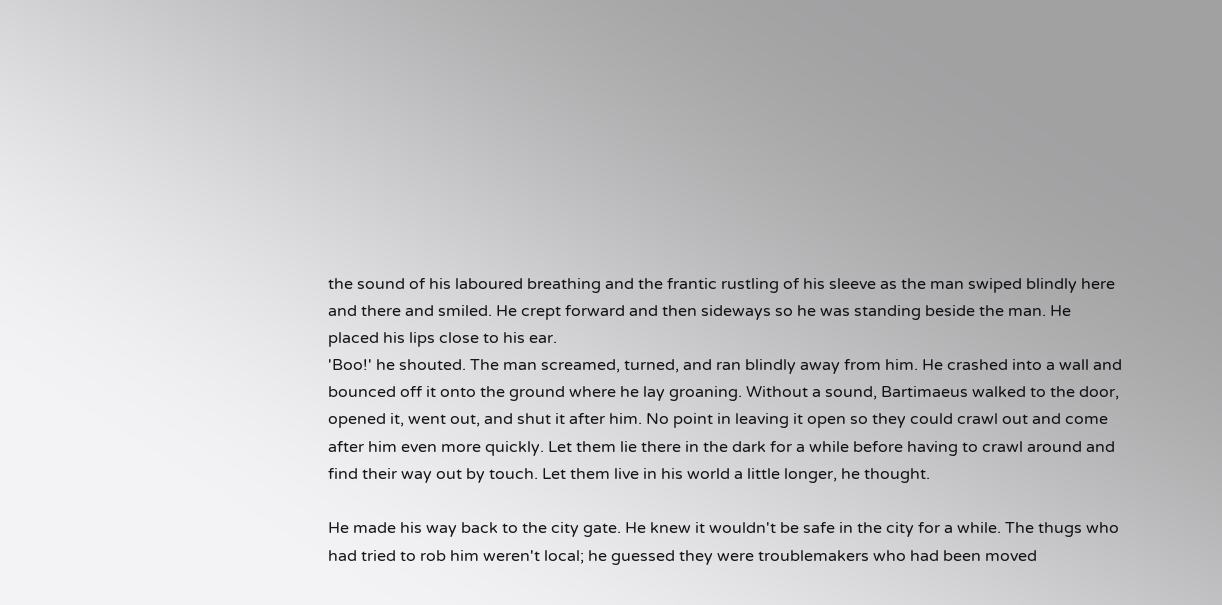the sound of his laboured breathing and the frantic rustling of his sleeve as the man swiped blindly here and there and smiled. He crept forward and then sideways so he was standing beside the man. He placed his lips close to his ear.
'Boo!' he shouted. The man screamed, turned, and ran blindly away from him. He crashed into a wall and bounced off it onto the ground where he lay groaning. Without a sound, Bartimaeus walked to the door, opened it, went out, and shut it after him. No point in leaving it open so they could crawl out and come after him even more quickly. Let them lie there in the dark for a while before having to crawl around and find their way out by touch. Let them live in his world a little longer, he thought.

He made his way back to the city gate. He knew it wouldn't be safe in the city for a while. The thugs who had tried to rob him weren't local; he guessed they were troublemakers who had been moved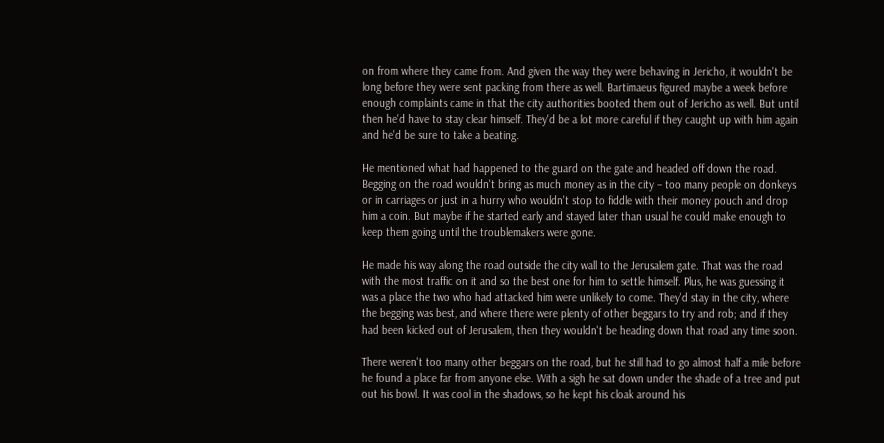on from where they came from. And given the way they were behaving in Jericho, it wouldn't be long before they were sent packing from there as well. Bartimaeus figured maybe a week before enough complaints came in that the city authorities booted them out of Jericho as well. But until then he'd have to stay clear himself. They'd be a lot more careful if they caught up with him again and he'd be sure to take a beating.

He mentioned what had happened to the guard on the gate and headed off down the road. Begging on the road wouldn't bring as much money as in the city – too many people on donkeys or in carriages or just in a hurry who wouldn't stop to fiddle with their money pouch and drop him a coin. But maybe if he started early and stayed later than usual he could make enough to keep them going until the troublemakers were gone.

He made his way along the road outside the city wall to the Jerusalem gate. That was the road with the most traffic on it and so the best one for him to settle himself. Plus, he was guessing it was a place the two who had attacked him were unlikely to come. They'd stay in the city, where the begging was best, and where there were plenty of other beggars to try and rob; and if they had been kicked out of Jerusalem, then they wouldn't be heading down that road any time soon.

There weren't too many other beggars on the road, but he still had to go almost half a mile before he found a place far from anyone else. With a sigh he sat down under the shade of a tree and put out his bowl. It was cool in the shadows, so he kept his cloak around his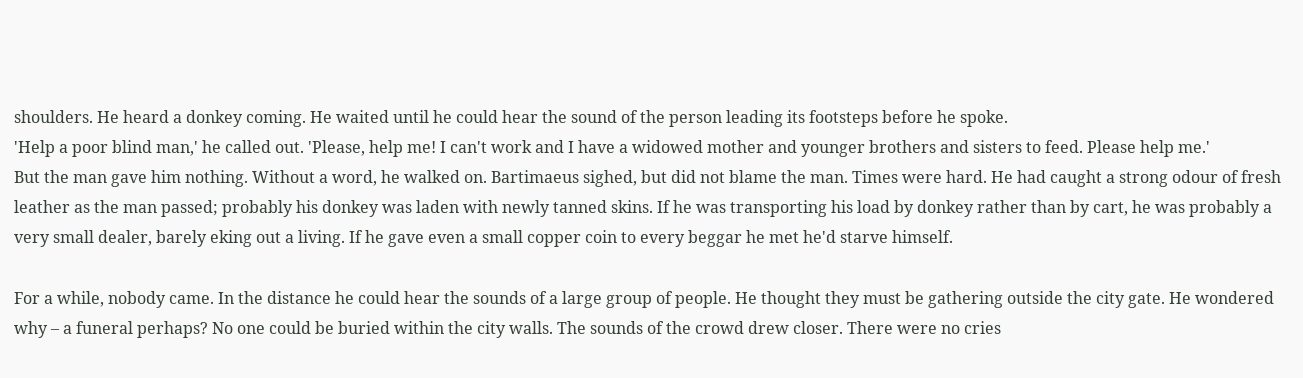shoulders. He heard a donkey coming. He waited until he could hear the sound of the person leading its footsteps before he spoke.
'Help a poor blind man,' he called out. 'Please, help me! I can't work and I have a widowed mother and younger brothers and sisters to feed. Please help me.'
But the man gave him nothing. Without a word, he walked on. Bartimaeus sighed, but did not blame the man. Times were hard. He had caught a strong odour of fresh leather as the man passed; probably his donkey was laden with newly tanned skins. If he was transporting his load by donkey rather than by cart, he was probably a very small dealer, barely eking out a living. If he gave even a small copper coin to every beggar he met he'd starve himself.

For a while, nobody came. In the distance he could hear the sounds of a large group of people. He thought they must be gathering outside the city gate. He wondered why – a funeral perhaps? No one could be buried within the city walls. The sounds of the crowd drew closer. There were no cries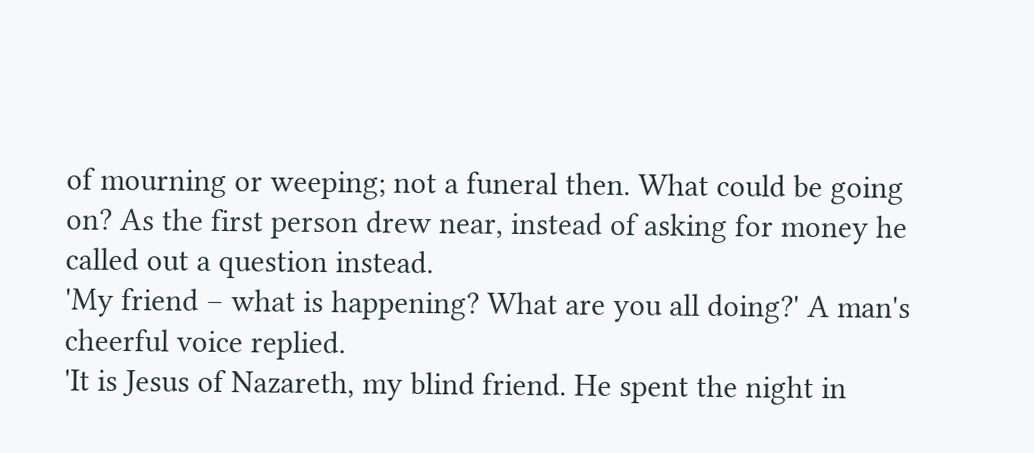of mourning or weeping; not a funeral then. What could be going on? As the first person drew near, instead of asking for money he called out a question instead.
'My friend – what is happening? What are you all doing?' A man's cheerful voice replied.
'It is Jesus of Nazareth, my blind friend. He spent the night in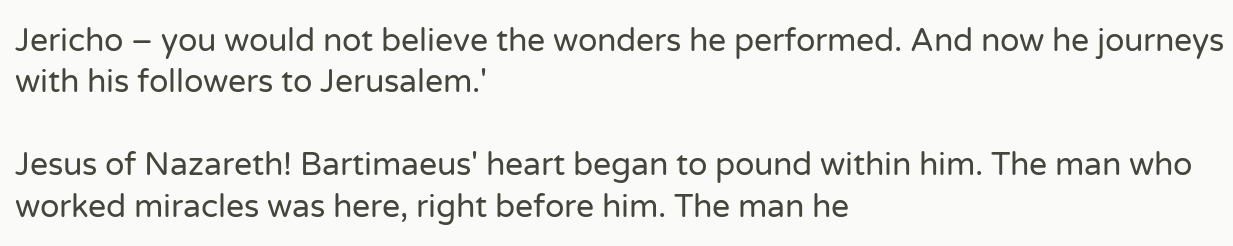Jericho – you would not believe the wonders he performed. And now he journeys with his followers to Jerusalem.'

Jesus of Nazareth! Bartimaeus' heart began to pound within him. The man who worked miracles was here, right before him. The man he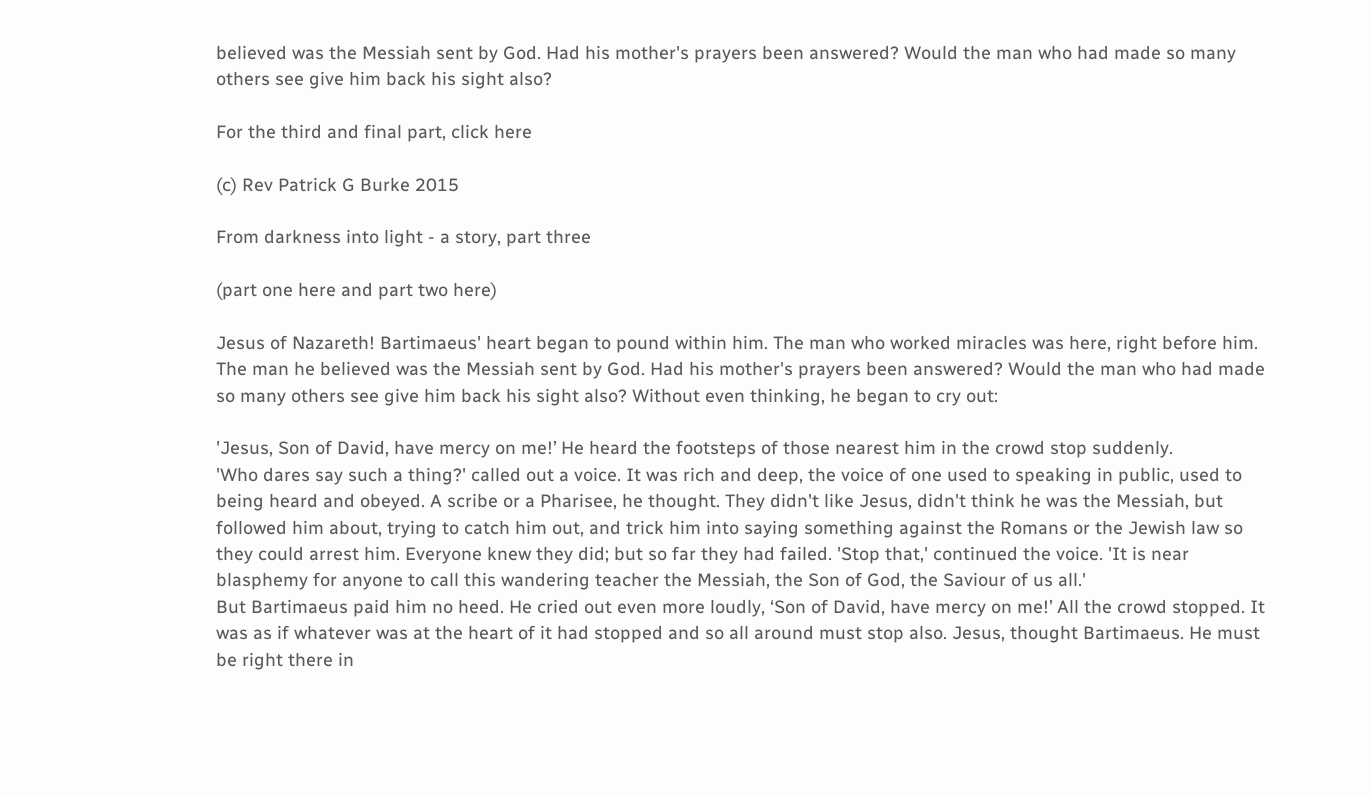believed was the Messiah sent by God. Had his mother's prayers been answered? Would the man who had made so many others see give him back his sight also?

For the third and final part, click here

(c) Rev Patrick G Burke 2015

From darkness into light - a story, part three

(part one here and part two here)

Jesus of Nazareth! Bartimaeus' heart began to pound within him. The man who worked miracles was here, right before him. The man he believed was the Messiah sent by God. Had his mother's prayers been answered? Would the man who had made so many others see give him back his sight also? Without even thinking, he began to cry out:

'Jesus, Son of David, have mercy on me!’ He heard the footsteps of those nearest him in the crowd stop suddenly.
'Who dares say such a thing?' called out a voice. It was rich and deep, the voice of one used to speaking in public, used to being heard and obeyed. A scribe or a Pharisee, he thought. They didn't like Jesus, didn't think he was the Messiah, but followed him about, trying to catch him out, and trick him into saying something against the Romans or the Jewish law so they could arrest him. Everyone knew they did; but so far they had failed. 'Stop that,' continued the voice. 'It is near blasphemy for anyone to call this wandering teacher the Messiah, the Son of God, the Saviour of us all.'
But Bartimaeus paid him no heed. He cried out even more loudly, ‘Son of David, have mercy on me!’ All the crowd stopped. It was as if whatever was at the heart of it had stopped and so all around must stop also. Jesus, thought Bartimaeus. He must be right there in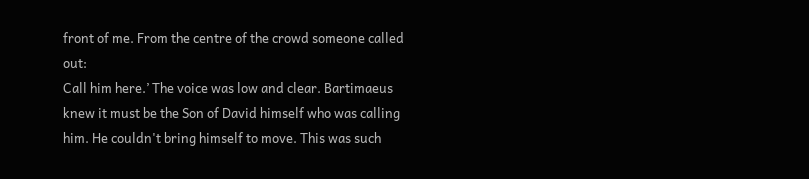front of me. From the centre of the crowd someone called out:
Call him here.’ The voice was low and clear. Bartimaeus knew it must be the Son of David himself who was calling him. He couldn't bring himself to move. This was such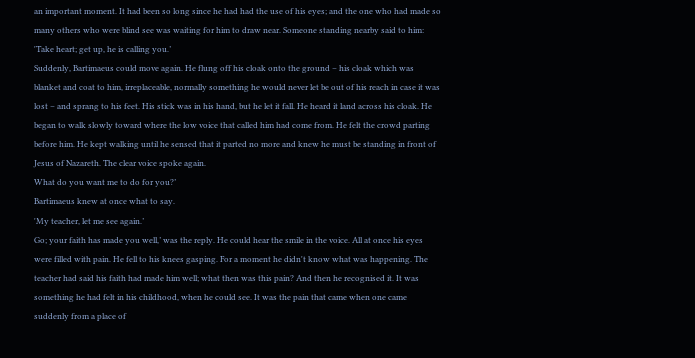an important moment. It had been so long since he had had the use of his eyes; and the one who had made so many others who were blind see was waiting for him to draw near. Someone standing nearby said to him:
'Take heart; get up, he is calling you.’
Suddenly, Bartimaeus could move again. He flung off his cloak onto the ground – his cloak which was blanket and coat to him, irreplaceable, normally something he would never let be out of his reach in case it was lost – and sprang to his feet. His stick was in his hand, but he let it fall. He heard it land across his cloak. He began to walk slowly toward where the low voice that called him had come from. He felt the crowd parting before him. He kept walking until he sensed that it parted no more and knew he must be standing in front of Jesus of Nazareth. The clear voice spoke again.
What do you want me to do for you?’
Bartimaeus knew at once what to say.
'My teacher, let me see again.’
Go; your faith has made you well,’ was the reply. He could hear the smile in the voice. All at once his eyes were filled with pain. He fell to his knees gasping. For a moment he didn't know what was happening. The teacher had said his faith had made him well; what then was this pain? And then he recognised it. It was something he had felt in his childhood, when he could see. It was the pain that came when one came suddenly from a place of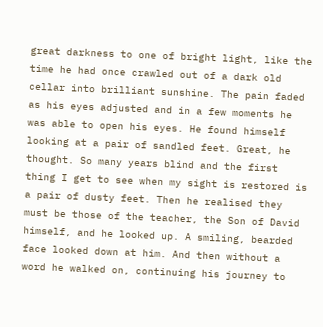great darkness to one of bright light, like the time he had once crawled out of a dark old cellar into brilliant sunshine. The pain faded as his eyes adjusted and in a few moments he was able to open his eyes. He found himself looking at a pair of sandled feet. Great, he thought. So many years blind and the first thing I get to see when my sight is restored is a pair of dusty feet. Then he realised they must be those of the teacher, the Son of David himself, and he looked up. A smiling, bearded face looked down at him. And then without a word he walked on, continuing his journey to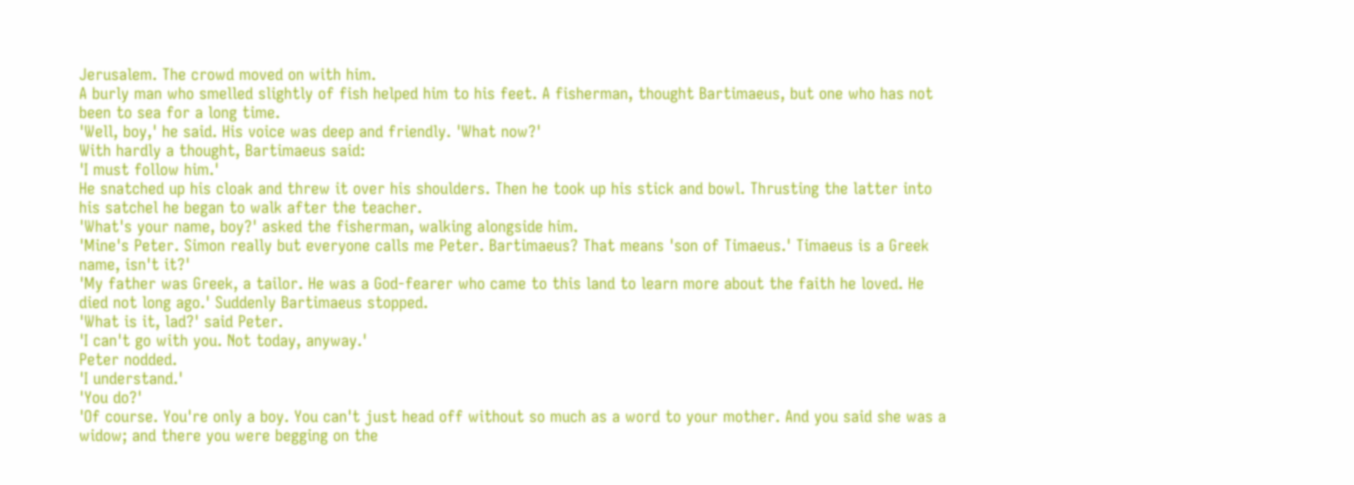Jerusalem. The crowd moved on with him.
A burly man who smelled slightly of fish helped him to his feet. A fisherman, thought Bartimaeus, but one who has not been to sea for a long time.
'Well, boy,' he said. His voice was deep and friendly. 'What now?'
With hardly a thought, Bartimaeus said:
'I must follow him.'
He snatched up his cloak and threw it over his shoulders. Then he took up his stick and bowl. Thrusting the latter into his satchel he began to walk after the teacher.
'What's your name, boy?' asked the fisherman, walking alongside him.
'Mine's Peter. Simon really but everyone calls me Peter. Bartimaeus? That means 'son of Timaeus.' Timaeus is a Greek name, isn't it?'
'My father was Greek, a tailor. He was a God-fearer who came to this land to learn more about the faith he loved. He died not long ago.' Suddenly Bartimaeus stopped.
'What is it, lad?' said Peter.
'I can't go with you. Not today, anyway.'
Peter nodded.
'I understand.'
'You do?'
'Of course. You're only a boy. You can't just head off without so much as a word to your mother. And you said she was a widow; and there you were begging on the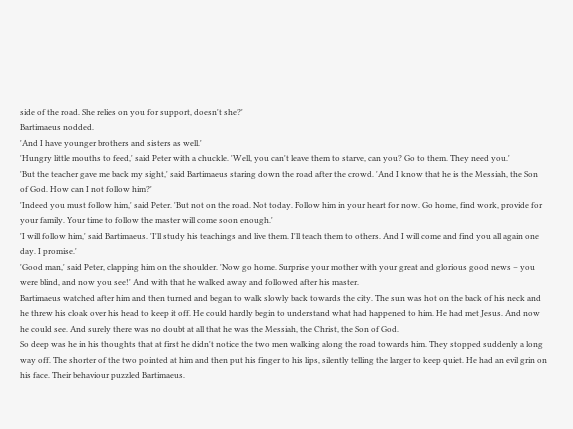side of the road. She relies on you for support, doesn't she?'
Bartimaeus nodded.
'And I have younger brothers and sisters as well.'
'Hungry little mouths to feed,' said Peter with a chuckle. 'Well, you can't leave them to starve, can you? Go to them. They need you.'
'But the teacher gave me back my sight,' said Bartimaeus staring down the road after the crowd. 'And I know that he is the Messiah, the Son of God. How can I not follow him?'
'Indeed you must follow him,' said Peter. 'But not on the road. Not today. Follow him in your heart for now. Go home, find work, provide for your family. Your time to follow the master will come soon enough.'
'I will follow him,' said Bartimaeus. 'I'll study his teachings and live them. I'll teach them to others. And I will come and find you all again one day. I promise.'
'Good man,' said Peter, clapping him on the shoulder. 'Now go home. Surprise your mother with your great and glorious good news – you were blind, and now you see!' And with that he walked away and followed after his master.
Bartimaeus watched after him and then turned and began to walk slowly back towards the city. The sun was hot on the back of his neck and he threw his cloak over his head to keep it off. He could hardly begin to understand what had happened to him. He had met Jesus. And now he could see. And surely there was no doubt at all that he was the Messiah, the Christ, the Son of God.
So deep was he in his thoughts that at first he didn't notice the two men walking along the road towards him. They stopped suddenly a long way off. The shorter of the two pointed at him and then put his finger to his lips, silently telling the larger to keep quiet. He had an evil grin on his face. Their behaviour puzzled Bartimaeus.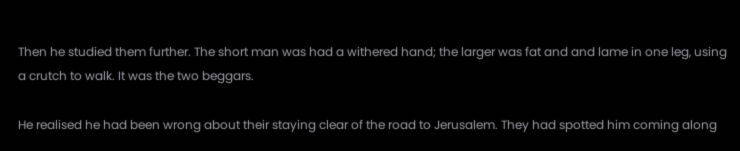Then he studied them further. The short man was had a withered hand; the larger was fat and and lame in one leg, using a crutch to walk. It was the two beggars.

He realised he had been wrong about their staying clear of the road to Jerusalem. They had spotted him coming along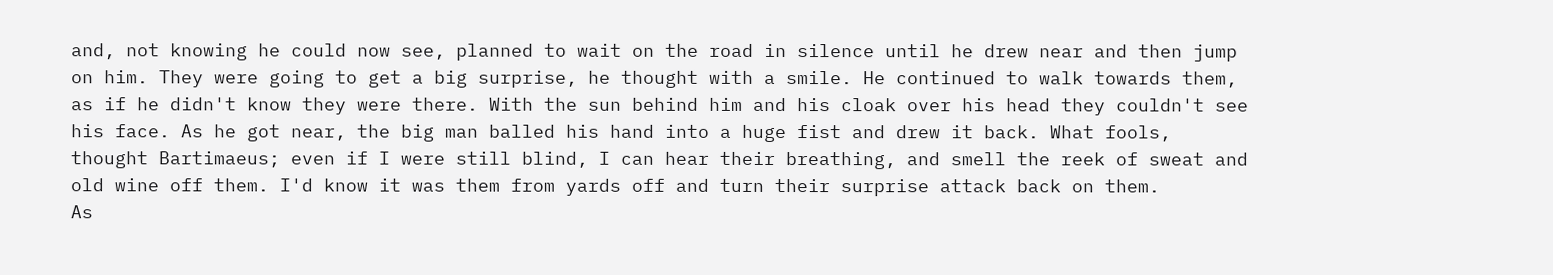and, not knowing he could now see, planned to wait on the road in silence until he drew near and then jump on him. They were going to get a big surprise, he thought with a smile. He continued to walk towards them, as if he didn't know they were there. With the sun behind him and his cloak over his head they couldn't see his face. As he got near, the big man balled his hand into a huge fist and drew it back. What fools, thought Bartimaeus; even if I were still blind, I can hear their breathing, and smell the reek of sweat and old wine off them. I'd know it was them from yards off and turn their surprise attack back on them.
As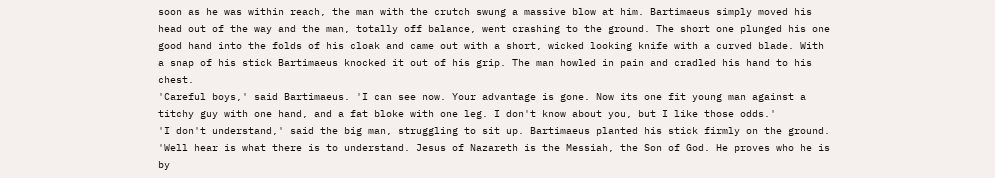soon as he was within reach, the man with the crutch swung a massive blow at him. Bartimaeus simply moved his head out of the way and the man, totally off balance, went crashing to the ground. The short one plunged his one good hand into the folds of his cloak and came out with a short, wicked looking knife with a curved blade. With a snap of his stick Bartimaeus knocked it out of his grip. The man howled in pain and cradled his hand to his chest.
'Careful boys,' said Bartimaeus. 'I can see now. Your advantage is gone. Now its one fit young man against a titchy guy with one hand, and a fat bloke with one leg. I don't know about you, but I like those odds.'
'I don't understand,' said the big man, struggling to sit up. Bartimaeus planted his stick firmly on the ground.
'Well hear is what there is to understand. Jesus of Nazareth is the Messiah, the Son of God. He proves who he is by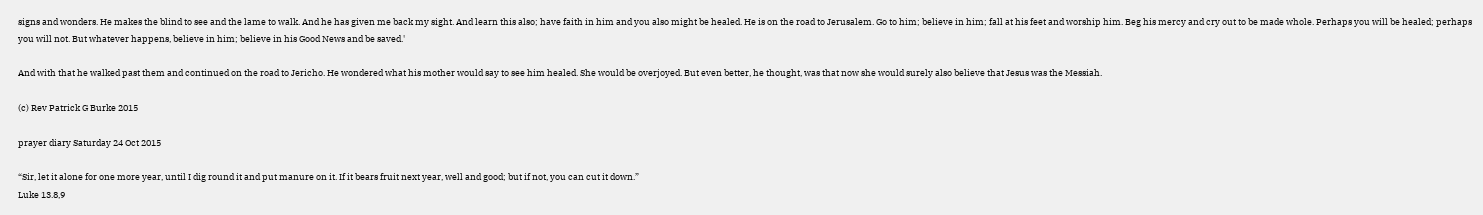signs and wonders. He makes the blind to see and the lame to walk. And he has given me back my sight. And learn this also; have faith in him and you also might be healed. He is on the road to Jerusalem. Go to him; believe in him; fall at his feet and worship him. Beg his mercy and cry out to be made whole. Perhaps you will be healed; perhaps you will not. But whatever happens, believe in him; believe in his Good News and be saved.'

And with that he walked past them and continued on the road to Jericho. He wondered what his mother would say to see him healed. She would be overjoyed. But even better, he thought, was that now she would surely also believe that Jesus was the Messiah.

(c) Rev Patrick G Burke 2015

prayer diary Saturday 24 Oct 2015

“Sir, let it alone for one more year, until I dig round it and put manure on it. If it bears fruit next year, well and good; but if not, you can cut it down.”
Luke 13.8,9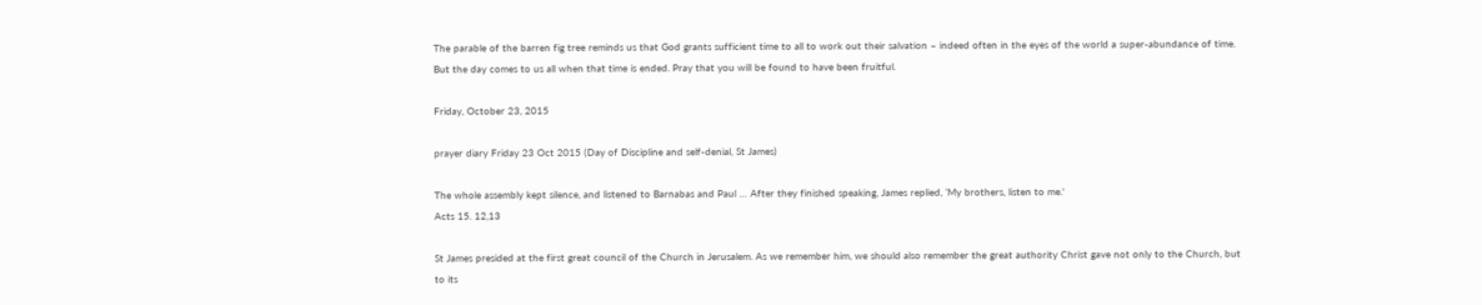The parable of the barren fig tree reminds us that God grants sufficient time to all to work out their salvation – indeed often in the eyes of the world a super-abundance of time. But the day comes to us all when that time is ended. Pray that you will be found to have been fruitful.

Friday, October 23, 2015

prayer diary Friday 23 Oct 2015 (Day of Discipline and self-denial, St James)

The whole assembly kept silence, and listened to Barnabas and Paul … After they finished speaking, James replied, ‘My brothers, listen to me.'
Acts 15. 12,13

St James presided at the first great council of the Church in Jerusalem. As we remember him, we should also remember the great authority Christ gave not only to the Church, but to its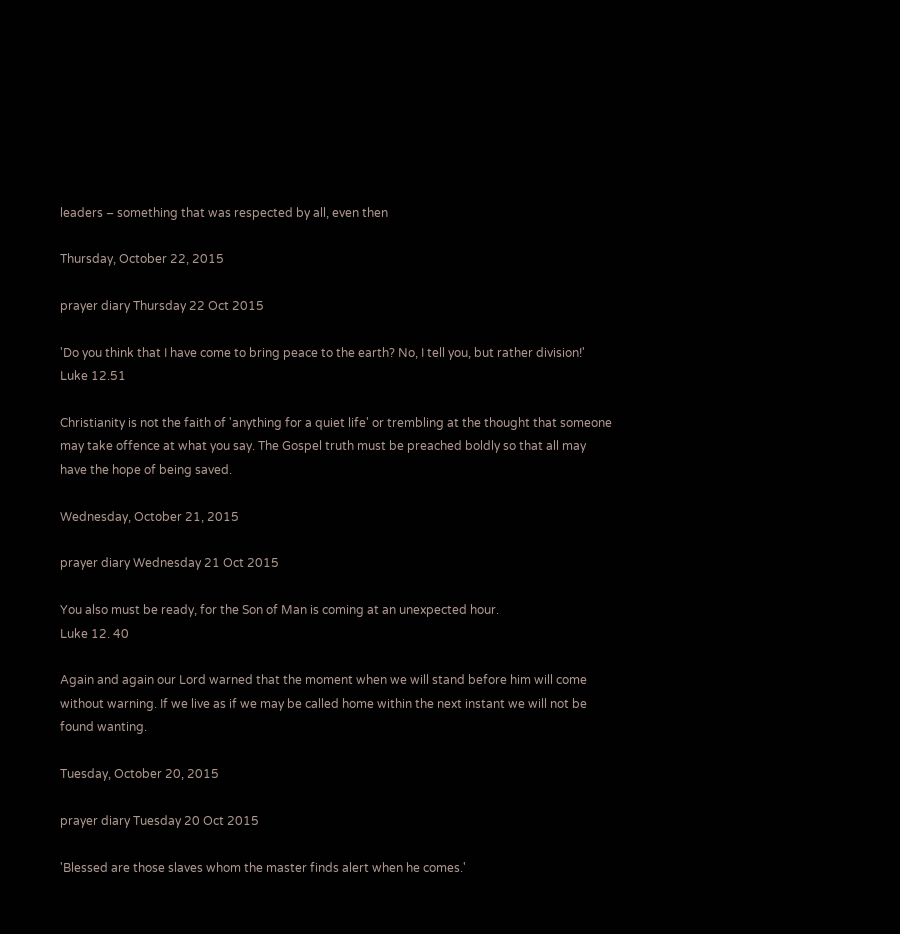leaders – something that was respected by all, even then

Thursday, October 22, 2015

prayer diary Thursday 22 Oct 2015

'Do you think that I have come to bring peace to the earth? No, I tell you, but rather division!'
Luke 12.51

Christianity is not the faith of 'anything for a quiet life' or trembling at the thought that someone may take offence at what you say. The Gospel truth must be preached boldly so that all may have the hope of being saved.

Wednesday, October 21, 2015

prayer diary Wednesday 21 Oct 2015

You also must be ready, for the Son of Man is coming at an unexpected hour.
Luke 12. 40

Again and again our Lord warned that the moment when we will stand before him will come without warning. If we live as if we may be called home within the next instant we will not be found wanting.

Tuesday, October 20, 2015

prayer diary Tuesday 20 Oct 2015

'Blessed are those slaves whom the master finds alert when he comes.'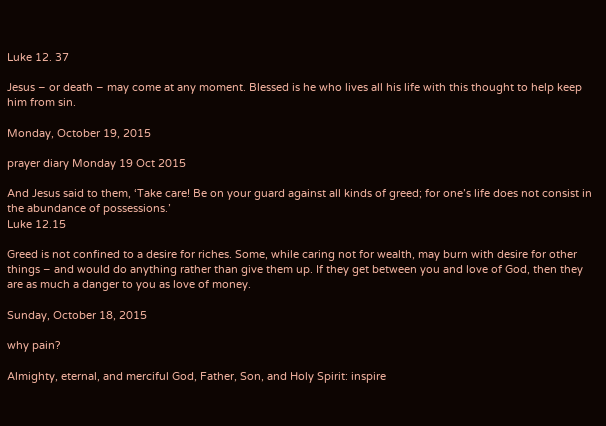Luke 12. 37

Jesus – or death – may come at any moment. Blessed is he who lives all his life with this thought to help keep him from sin.

Monday, October 19, 2015

prayer diary Monday 19 Oct 2015

And Jesus said to them, ‘Take care! Be on your guard against all kinds of greed; for one’s life does not consist in the abundance of possessions.’
Luke 12.15

Greed is not confined to a desire for riches. Some, while caring not for wealth, may burn with desire for other things – and would do anything rather than give them up. If they get between you and love of God, then they are as much a danger to you as love of money.

Sunday, October 18, 2015

why pain?

Almighty, eternal, and merciful God, Father, Son, and Holy Spirit: inspire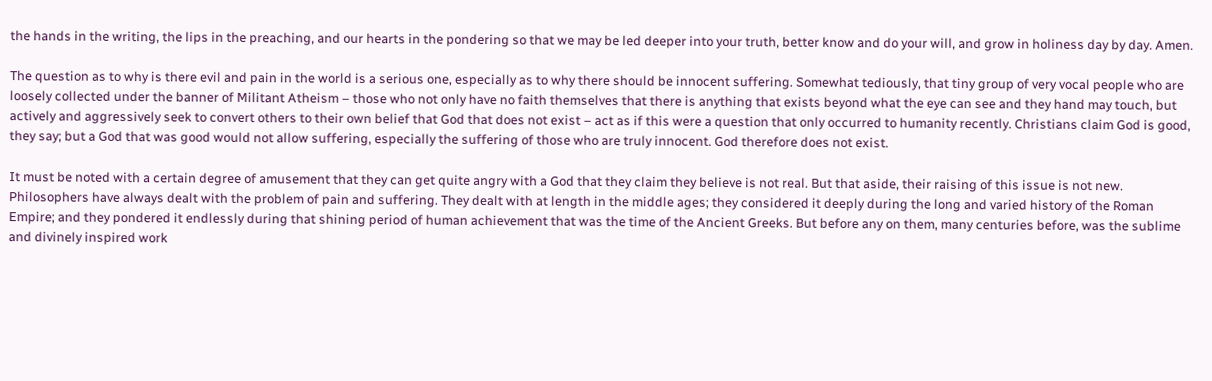the hands in the writing, the lips in the preaching, and our hearts in the pondering so that we may be led deeper into your truth, better know and do your will, and grow in holiness day by day. Amen.

The question as to why is there evil and pain in the world is a serious one, especially as to why there should be innocent suffering. Somewhat tediously, that tiny group of very vocal people who are loosely collected under the banner of Militant Atheism – those who not only have no faith themselves that there is anything that exists beyond what the eye can see and they hand may touch, but actively and aggressively seek to convert others to their own belief that God that does not exist – act as if this were a question that only occurred to humanity recently. Christians claim God is good, they say; but a God that was good would not allow suffering, especially the suffering of those who are truly innocent. God therefore does not exist.

It must be noted with a certain degree of amusement that they can get quite angry with a God that they claim they believe is not real. But that aside, their raising of this issue is not new. Philosophers have always dealt with the problem of pain and suffering. They dealt with at length in the middle ages; they considered it deeply during the long and varied history of the Roman Empire; and they pondered it endlessly during that shining period of human achievement that was the time of the Ancient Greeks. But before any on them, many centuries before, was the sublime and divinely inspired work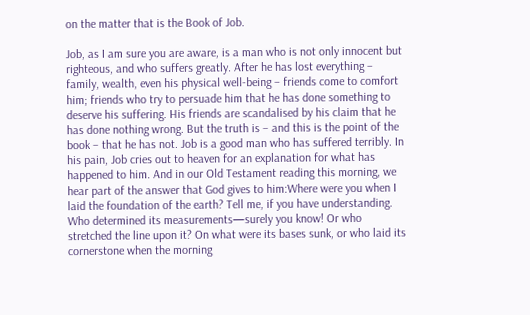on the matter that is the Book of Job.

Job, as I am sure you are aware, is a man who is not only innocent but righteous, and who suffers greatly. After he has lost everything – family, wealth, even his physical well-being – friends come to comfort him; friends who try to persuade him that he has done something to deserve his suffering. His friends are scandalised by his claim that he has done nothing wrong. But the truth is – and this is the point of the book – that he has not. Job is a good man who has suffered terribly. In his pain, Job cries out to heaven for an explanation for what has happened to him. And in our Old Testament reading this morning, we hear part of the answer that God gives to him:Where were you when I laid the foundation of the earth? Tell me, if you have understanding. Who determined its measurements—surely you know! Or who stretched the line upon it? On what were its bases sunk, or who laid its cornerstone when the morning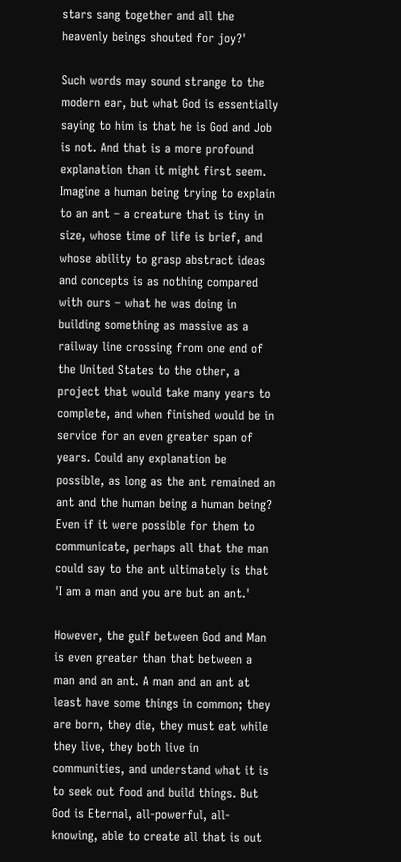stars sang together and all the heavenly beings shouted for joy?'

Such words may sound strange to the modern ear, but what God is essentially saying to him is that he is God and Job is not. And that is a more profound explanation than it might first seem. Imagine a human being trying to explain to an ant – a creature that is tiny in size, whose time of life is brief, and whose ability to grasp abstract ideas and concepts is as nothing compared with ours – what he was doing in building something as massive as a railway line crossing from one end of the United States to the other, a project that would take many years to complete, and when finished would be in service for an even greater span of years. Could any explanation be possible, as long as the ant remained an ant and the human being a human being? Even if it were possible for them to communicate, perhaps all that the man could say to the ant ultimately is that 'I am a man and you are but an ant.'

However, the gulf between God and Man is even greater than that between a man and an ant. A man and an ant at least have some things in common; they are born, they die, they must eat while they live, they both live in communities, and understand what it is to seek out food and build things. But God is Eternal, all-powerful, all-knowing, able to create all that is out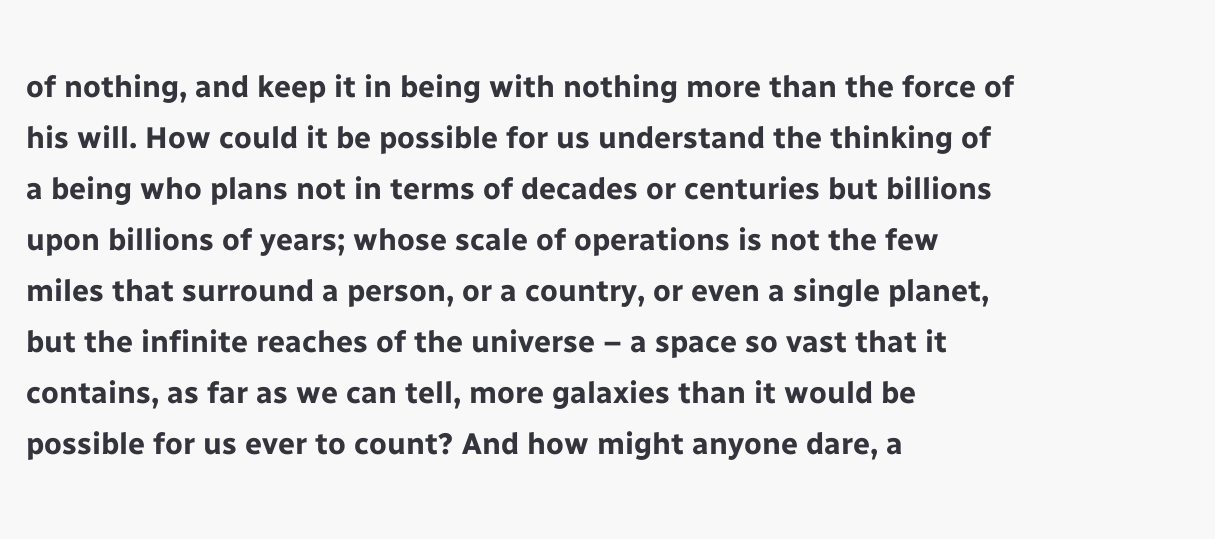of nothing, and keep it in being with nothing more than the force of his will. How could it be possible for us understand the thinking of a being who plans not in terms of decades or centuries but billions upon billions of years; whose scale of operations is not the few miles that surround a person, or a country, or even a single planet, but the infinite reaches of the universe – a space so vast that it contains, as far as we can tell, more galaxies than it would be possible for us ever to count? And how might anyone dare, a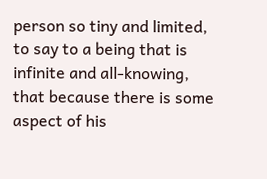person so tiny and limited, to say to a being that is infinite and all-knowing, that because there is some aspect of his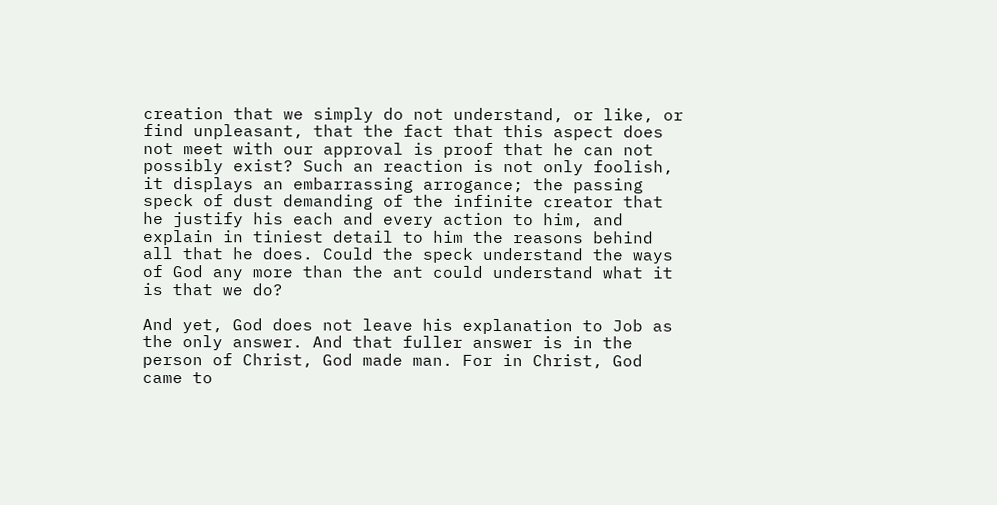creation that we simply do not understand, or like, or find unpleasant, that the fact that this aspect does not meet with our approval is proof that he can not possibly exist? Such an reaction is not only foolish, it displays an embarrassing arrogance; the passing speck of dust demanding of the infinite creator that he justify his each and every action to him, and explain in tiniest detail to him the reasons behind all that he does. Could the speck understand the ways of God any more than the ant could understand what it is that we do?

And yet, God does not leave his explanation to Job as the only answer. And that fuller answer is in the person of Christ, God made man. For in Christ, God came to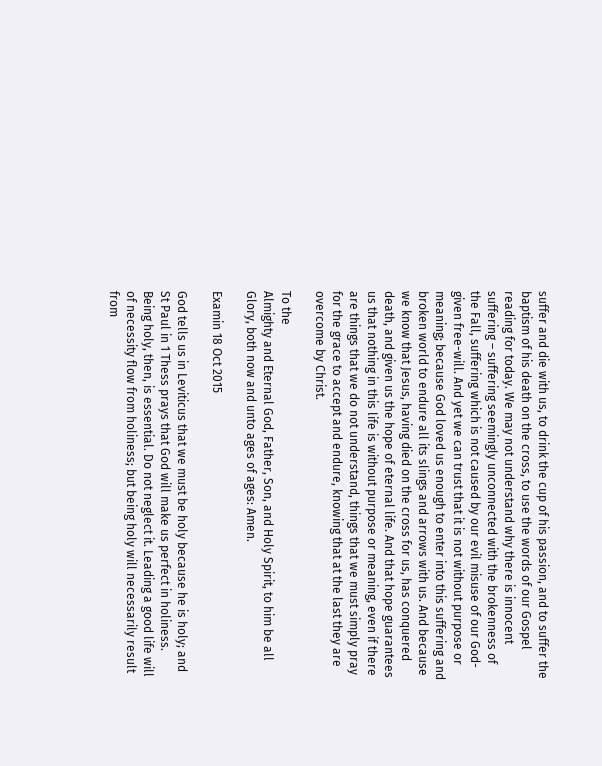suffer and die with us, to drink the cup of his passion, and to suffer the baptism of his death on the cross, to use the words of our Gospel reading for today. We may not understand why there is innocent suffering – suffering seemingly unconnected with the brokenness of the Fall, suffering which is not caused by our evil misuse of our God-given free-will. And yet we can trust that it is not without purpose or meaning; because God loved us enough to enter into this suffering and broken world to endure all its slings and arrows with us. And because we know that Jesus, having died on the cross for us, has conquered death, and given us the hope of eternal life. And that hope guarantees us that nothing in this life is without purpose or meaning, even if there are things that we do not understand, things that we must simply pray for the grace to accept and endure, knowing that at the last they are overcome by Christ.

To the
Almighty and Eternal God, Father, Son, and Holy Spirit, to him be all Glory, both now and unto ages of ages: Amen.

Examin 18 Oct 2015

God tells us in Leviticus that we must be holy because he is holy; and St Paul in 1 Thess prays that God will make us perfect in holiness. Being holy, then, is essential. Do not neglect it. Leading a good life will of necessity flow from holiness; but being holy will necessarily result from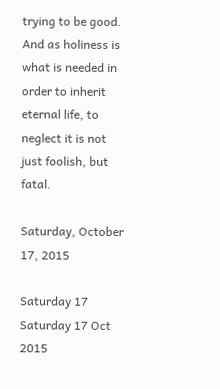trying to be good. And as holiness is what is needed in order to inherit eternal life, to neglect it is not just foolish, but fatal.

Saturday, October 17, 2015

Saturday 17 Saturday 17 Oct 2015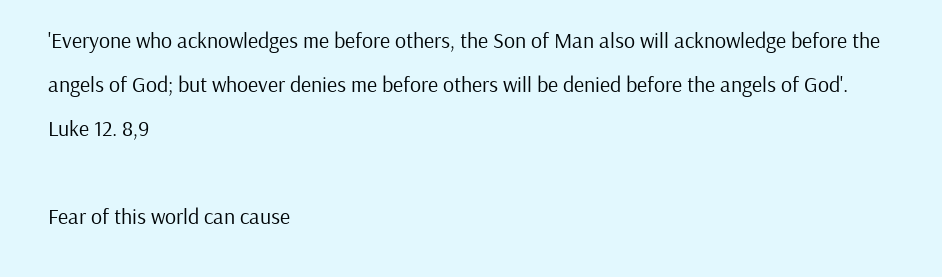'Everyone who acknowledges me before others, the Son of Man also will acknowledge before the angels of God; but whoever denies me before others will be denied before the angels of God'.
Luke 12. 8,9

Fear of this world can cause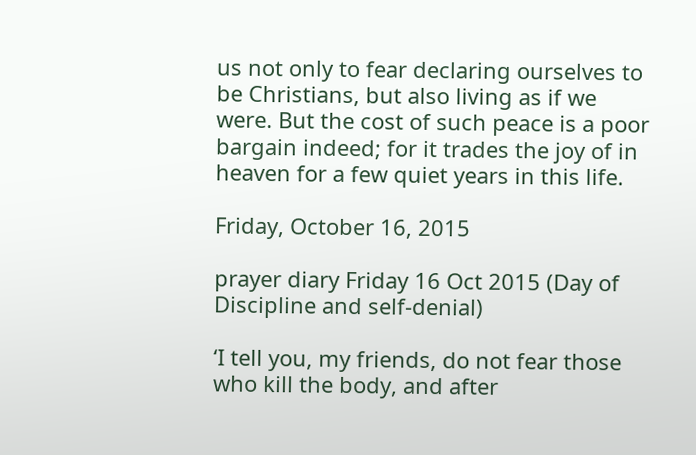us not only to fear declaring ourselves to be Christians, but also living as if we were. But the cost of such peace is a poor bargain indeed; for it trades the joy of in heaven for a few quiet years in this life.

Friday, October 16, 2015

prayer diary Friday 16 Oct 2015 (Day of Discipline and self-denial)

‘I tell you, my friends, do not fear those who kill the body, and after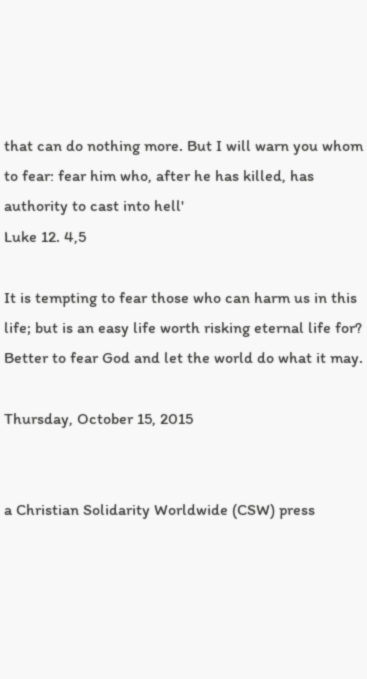that can do nothing more. But I will warn you whom to fear: fear him who, after he has killed, has authority to cast into hell'
Luke 12. 4,5

It is tempting to fear those who can harm us in this life; but is an easy life worth risking eternal life for? Better to fear God and let the world do what it may.

Thursday, October 15, 2015


a Christian Solidarity Worldwide (CSW) press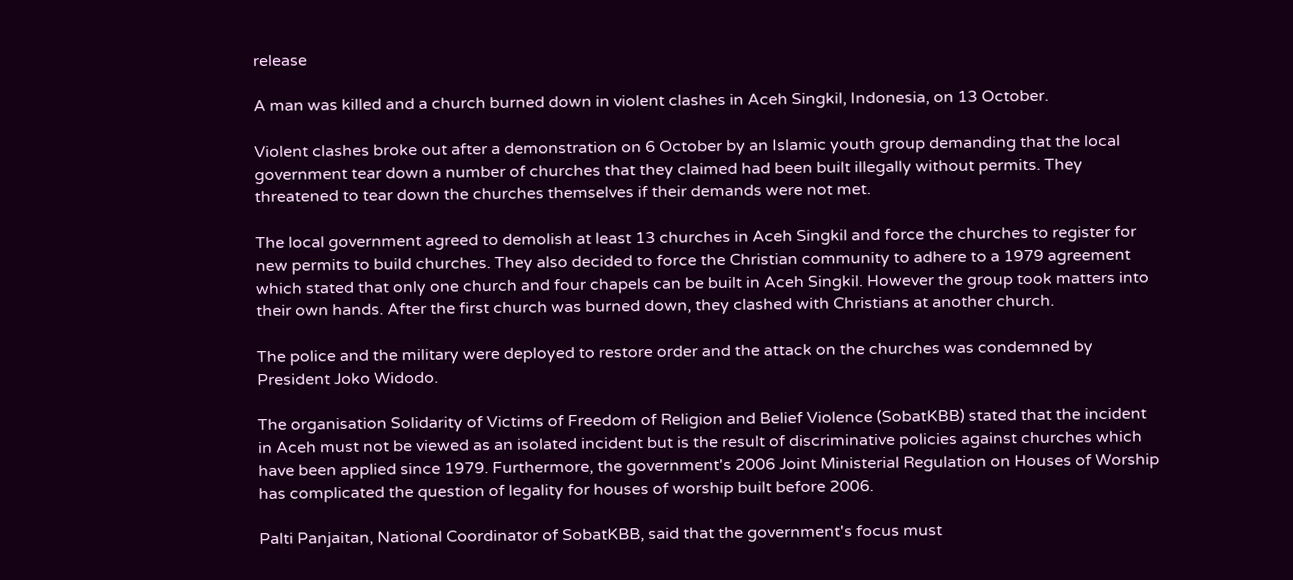release

A man was killed and a church burned down in violent clashes in Aceh Singkil, Indonesia, on 13 October.

Violent clashes broke out after a demonstration on 6 October by an Islamic youth group demanding that the local government tear down a number of churches that they claimed had been built illegally without permits. They threatened to tear down the churches themselves if their demands were not met.

The local government agreed to demolish at least 13 churches in Aceh Singkil and force the churches to register for new permits to build churches. They also decided to force the Christian community to adhere to a 1979 agreement which stated that only one church and four chapels can be built in Aceh Singkil. However the group took matters into their own hands. After the first church was burned down, they clashed with Christians at another church.

The police and the military were deployed to restore order and the attack on the churches was condemned by President Joko Widodo.

The organisation Solidarity of Victims of Freedom of Religion and Belief Violence (SobatKBB) stated that the incident in Aceh must not be viewed as an isolated incident but is the result of discriminative policies against churches which have been applied since 1979. Furthermore, the government's 2006 Joint Ministerial Regulation on Houses of Worship has complicated the question of legality for houses of worship built before 2006.

Palti Panjaitan, National Coordinator of SobatKBB, said that the government's focus must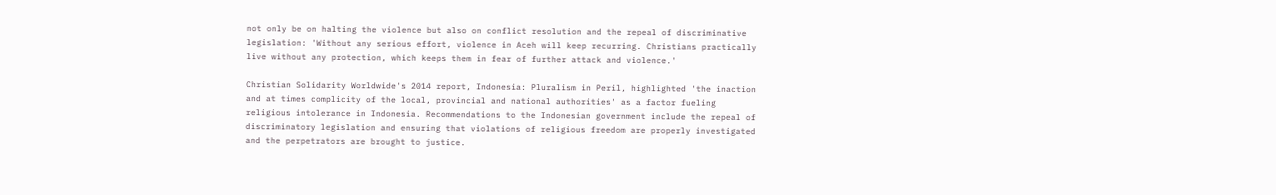not only be on halting the violence but also on conflict resolution and the repeal of discriminative legislation: 'Without any serious effort, violence in Aceh will keep recurring. Christians practically live without any protection, which keeps them in fear of further attack and violence.'

Christian Solidarity Worldwide's 2014 report, Indonesia: Pluralism in Peril, highlighted 'the inaction and at times complicity of the local, provincial and national authorities' as a factor fueling religious intolerance in Indonesia. Recommendations to the Indonesian government include the repeal of discriminatory legislation and ensuring that violations of religious freedom are properly investigated and the perpetrators are brought to justice.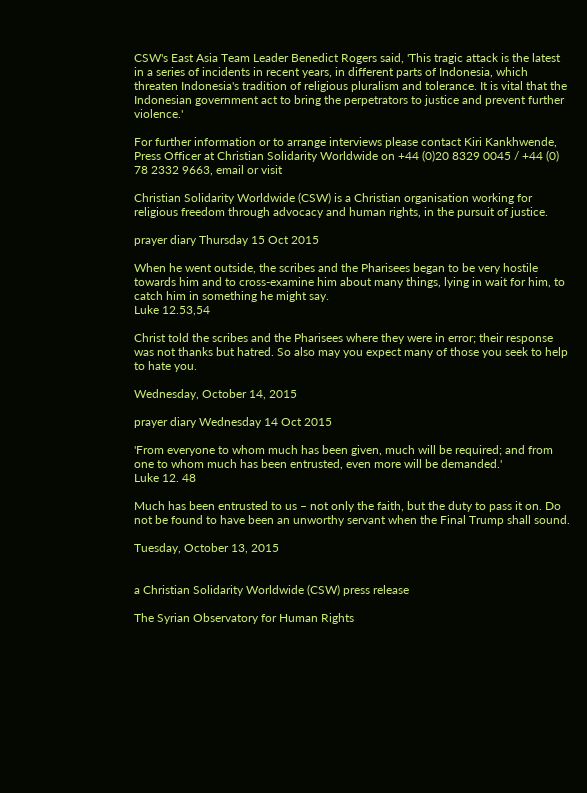CSW's East Asia Team Leader Benedict Rogers said, 'This tragic attack is the latest in a series of incidents in recent years, in different parts of Indonesia, which threaten Indonesia's tradition of religious pluralism and tolerance. It is vital that the Indonesian government act to bring the perpetrators to justice and prevent further violence.'

For further information or to arrange interviews please contact Kiri Kankhwende, Press Officer at Christian Solidarity Worldwide on +44 (0)20 8329 0045 / +44 (0) 78 2332 9663, email or visit

Christian Solidarity Worldwide (CSW) is a Christian organisation working for religious freedom through advocacy and human rights, in the pursuit of justice.

prayer diary Thursday 15 Oct 2015

When he went outside, the scribes and the Pharisees began to be very hostile towards him and to cross-examine him about many things, lying in wait for him, to catch him in something he might say.
Luke 12.53,54

Christ told the scribes and the Pharisees where they were in error; their response was not thanks but hatred. So also may you expect many of those you seek to help to hate you.

Wednesday, October 14, 2015

prayer diary Wednesday 14 Oct 2015

'From everyone to whom much has been given, much will be required; and from one to whom much has been entrusted, even more will be demanded.'
Luke 12. 48

Much has been entrusted to us – not only the faith, but the duty to pass it on. Do not be found to have been an unworthy servant when the Final Trump shall sound.

Tuesday, October 13, 2015


a Christian Solidarity Worldwide (CSW) press release

The Syrian Observatory for Human Rights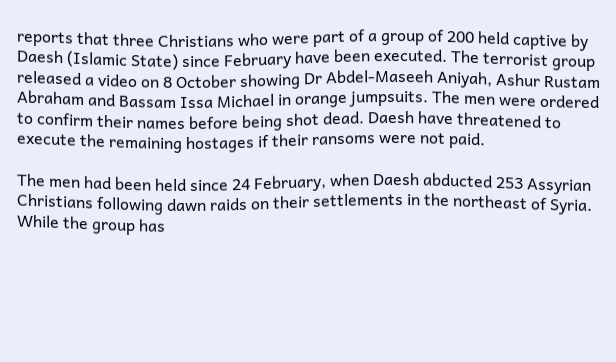reports that three Christians who were part of a group of 200 held captive by Daesh (Islamic State) since February have been executed. The terrorist group released a video on 8 October showing Dr Abdel-Maseeh Aniyah, Ashur Rustam Abraham and Bassam Issa Michael in orange jumpsuits. The men were ordered to confirm their names before being shot dead. Daesh have threatened to execute the remaining hostages if their ransoms were not paid.

The men had been held since 24 February, when Daesh abducted 253 Assyrian Christians following dawn raids on their settlements in the northeast of Syria. While the group has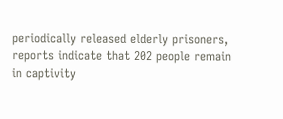periodically released elderly prisoners, reports indicate that 202 people remain in captivity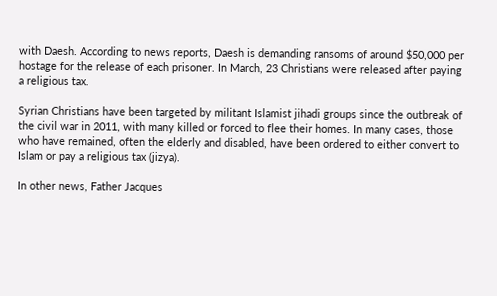with Daesh. According to news reports, Daesh is demanding ransoms of around $50,000 per hostage for the release of each prisoner. In March, 23 Christians were released after paying a religious tax.

Syrian Christians have been targeted by militant Islamist jihadi groups since the outbreak of the civil war in 2011, with many killed or forced to flee their homes. In many cases, those who have remained, often the elderly and disabled, have been ordered to either convert to Islam or pay a religious tax (jizya).

In other news, Father Jacques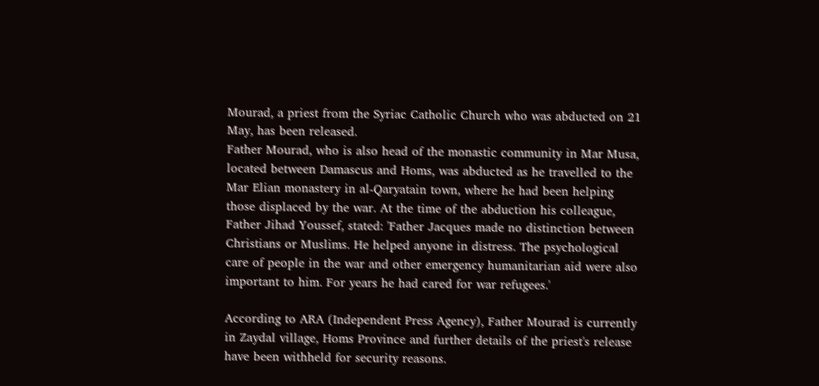Mourad, a priest from the Syriac Catholic Church who was abducted on 21 May, has been released.
Father Mourad, who is also head of the monastic community in Mar Musa, located between Damascus and Homs, was abducted as he travelled to the Mar Elian monastery in al-Qaryatain town, where he had been helping those displaced by the war. At the time of the abduction his colleague, Father Jihad Youssef, stated: 'Father Jacques made no distinction between Christians or Muslims. He helped anyone in distress. The psychological care of people in the war and other emergency humanitarian aid were also important to him. For years he had cared for war refugees.'

According to ARA (Independent Press Agency), Father Mourad is currently in Zaydal village, Homs Province and further details of the priest's release have been withheld for security reasons.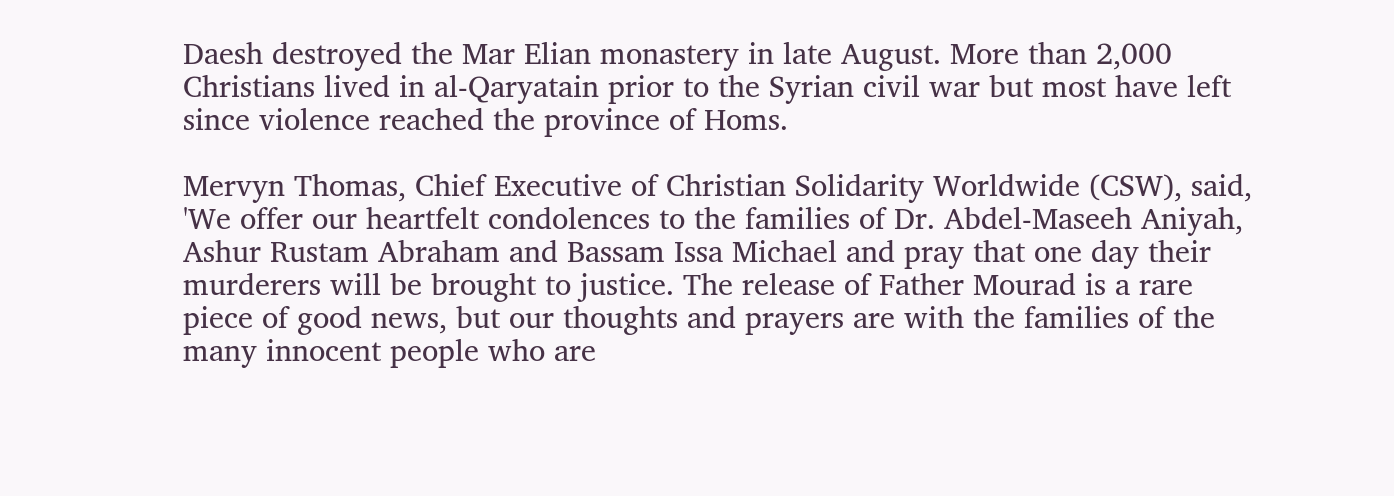Daesh destroyed the Mar Elian monastery in late August. More than 2,000 Christians lived in al-Qaryatain prior to the Syrian civil war but most have left since violence reached the province of Homs.

Mervyn Thomas, Chief Executive of Christian Solidarity Worldwide (CSW), said, 'We offer our heartfelt condolences to the families of Dr. Abdel-Maseeh Aniyah, Ashur Rustam Abraham and Bassam Issa Michael and pray that one day their murderers will be brought to justice. The release of Father Mourad is a rare piece of good news, but our thoughts and prayers are with the families of the many innocent people who are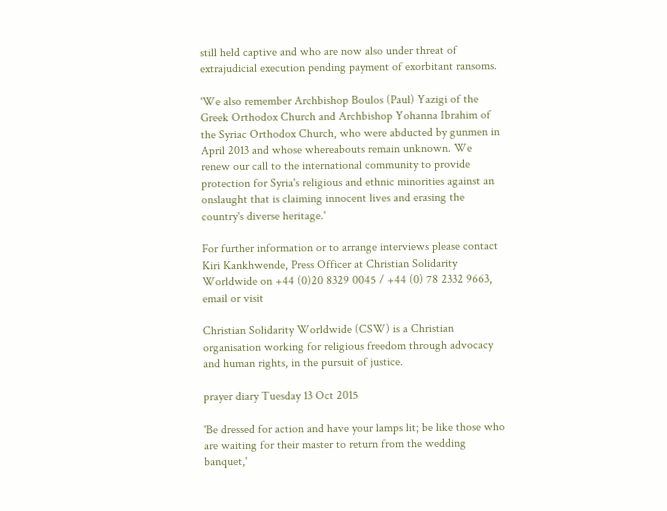still held captive and who are now also under threat of extrajudicial execution pending payment of exorbitant ransoms.

'We also remember Archbishop Boulos (Paul) Yazigi of the Greek Orthodox Church and Archbishop Yohanna Ibrahim of the Syriac Orthodox Church, who were abducted by gunmen in April 2013 and whose whereabouts remain unknown. We renew our call to the international community to provide protection for Syria's religious and ethnic minorities against an onslaught that is claiming innocent lives and erasing the country's diverse heritage.'

For further information or to arrange interviews please contact Kiri Kankhwende, Press Officer at Christian Solidarity Worldwide on +44 (0)20 8329 0045 / +44 (0) 78 2332 9663, email or visit

Christian Solidarity Worldwide (CSW) is a Christian organisation working for religious freedom through advocacy and human rights, in the pursuit of justice.

prayer diary Tuesday 13 Oct 2015

'Be dressed for action and have your lamps lit; be like those who are waiting for their master to return from the wedding banquet,'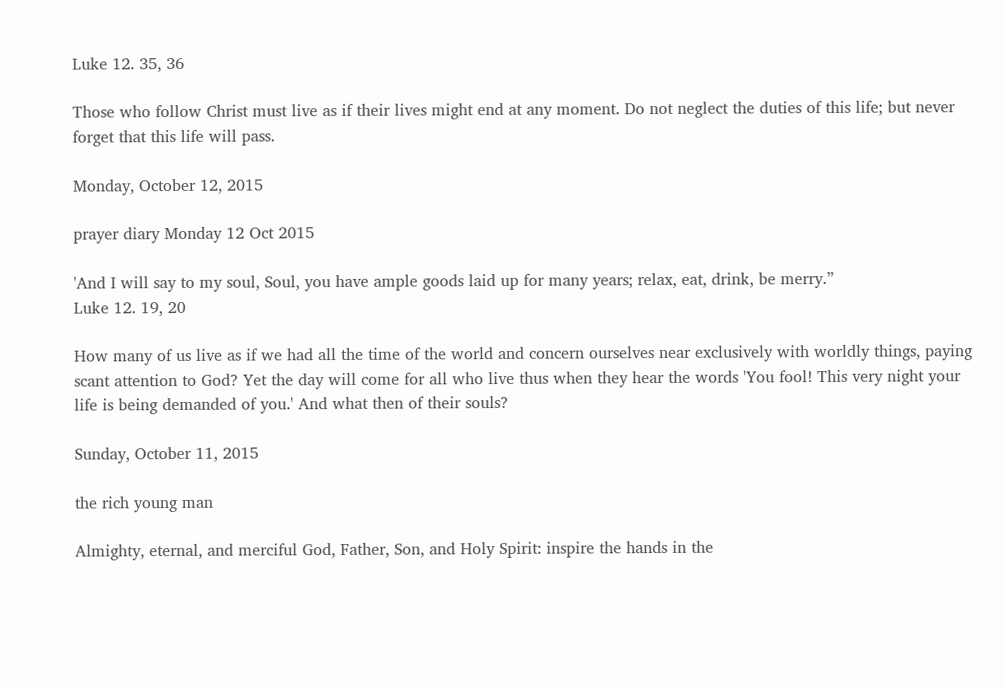Luke 12. 35, 36

Those who follow Christ must live as if their lives might end at any moment. Do not neglect the duties of this life; but never forget that this life will pass.

Monday, October 12, 2015

prayer diary Monday 12 Oct 2015

'And I will say to my soul, Soul, you have ample goods laid up for many years; relax, eat, drink, be merry.”
Luke 12. 19, 20

How many of us live as if we had all the time of the world and concern ourselves near exclusively with worldly things, paying scant attention to God? Yet the day will come for all who live thus when they hear the words 'You fool! This very night your life is being demanded of you.' And what then of their souls?

Sunday, October 11, 2015

the rich young man

Almighty, eternal, and merciful God, Father, Son, and Holy Spirit: inspire the hands in the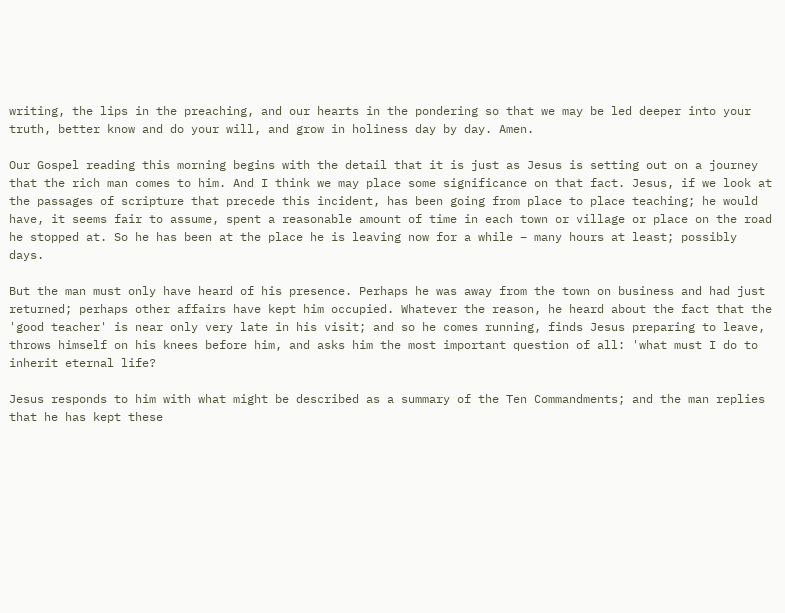writing, the lips in the preaching, and our hearts in the pondering so that we may be led deeper into your truth, better know and do your will, and grow in holiness day by day. Amen.

Our Gospel reading this morning begins with the detail that it is just as Jesus is setting out on a journey that the rich man comes to him. And I think we may place some significance on that fact. Jesus, if we look at the passages of scripture that precede this incident, has been going from place to place teaching; he would have, it seems fair to assume, spent a reasonable amount of time in each town or village or place on the road he stopped at. So he has been at the place he is leaving now for a while – many hours at least; possibly days.

But the man must only have heard of his presence. Perhaps he was away from the town on business and had just returned; perhaps other affairs have kept him occupied. Whatever the reason, he heard about the fact that the 'good teacher' is near only very late in his visit; and so he comes running, finds Jesus preparing to leave, throws himself on his knees before him, and asks him the most important question of all: 'what must I do to inherit eternal life?

Jesus responds to him with what might be described as a summary of the Ten Commandments; and the man replies that he has kept these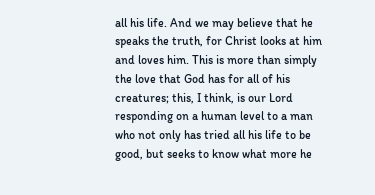all his life. And we may believe that he speaks the truth, for Christ looks at him and loves him. This is more than simply the love that God has for all of his creatures; this, I think, is our Lord responding on a human level to a man who not only has tried all his life to be good, but seeks to know what more he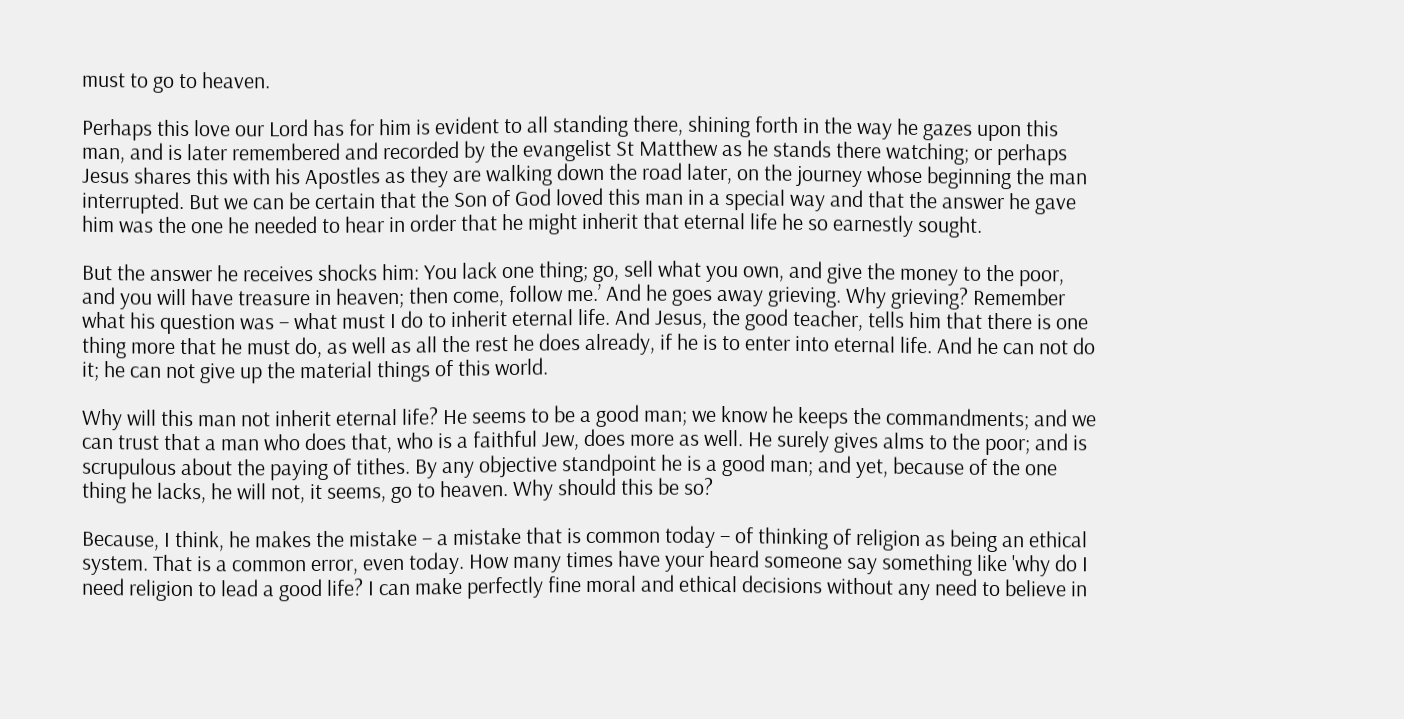must to go to heaven.

Perhaps this love our Lord has for him is evident to all standing there, shining forth in the way he gazes upon this man, and is later remembered and recorded by the evangelist St Matthew as he stands there watching; or perhaps Jesus shares this with his Apostles as they are walking down the road later, on the journey whose beginning the man interrupted. But we can be certain that the Son of God loved this man in a special way and that the answer he gave him was the one he needed to hear in order that he might inherit that eternal life he so earnestly sought.

But the answer he receives shocks him: You lack one thing; go, sell what you own, and give the money to the poor, and you will have treasure in heaven; then come, follow me.’ And he goes away grieving. Why grieving? Remember what his question was – what must I do to inherit eternal life. And Jesus, the good teacher, tells him that there is one thing more that he must do, as well as all the rest he does already, if he is to enter into eternal life. And he can not do it; he can not give up the material things of this world.

Why will this man not inherit eternal life? He seems to be a good man; we know he keeps the commandments; and we can trust that a man who does that, who is a faithful Jew, does more as well. He surely gives alms to the poor; and is scrupulous about the paying of tithes. By any objective standpoint he is a good man; and yet, because of the one thing he lacks, he will not, it seems, go to heaven. Why should this be so?

Because, I think, he makes the mistake – a mistake that is common today – of thinking of religion as being an ethical system. That is a common error, even today. How many times have your heard someone say something like 'why do I need religion to lead a good life? I can make perfectly fine moral and ethical decisions without any need to believe in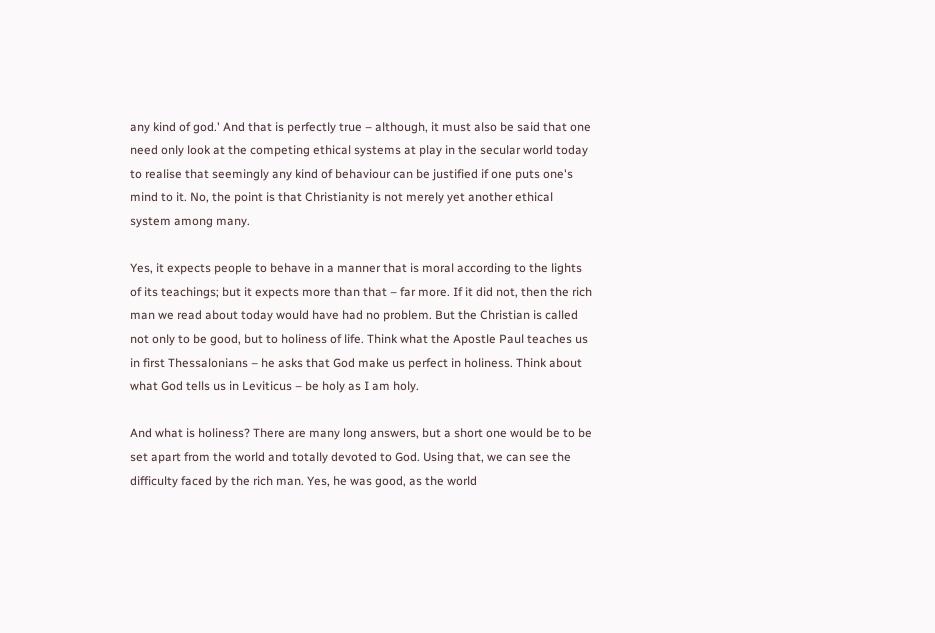any kind of god.' And that is perfectly true – although, it must also be said that one need only look at the competing ethical systems at play in the secular world today to realise that seemingly any kind of behaviour can be justified if one puts one's mind to it. No, the point is that Christianity is not merely yet another ethical system among many.

Yes, it expects people to behave in a manner that is moral according to the lights of its teachings; but it expects more than that – far more. If it did not, then the rich man we read about today would have had no problem. But the Christian is called not only to be good, but to holiness of life. Think what the Apostle Paul teaches us in first Thessalonians – he asks that God make us perfect in holiness. Think about what God tells us in Leviticus – be holy as I am holy.

And what is holiness? There are many long answers, but a short one would be to be set apart from the world and totally devoted to God. Using that, we can see the difficulty faced by the rich man. Yes, he was good, as the world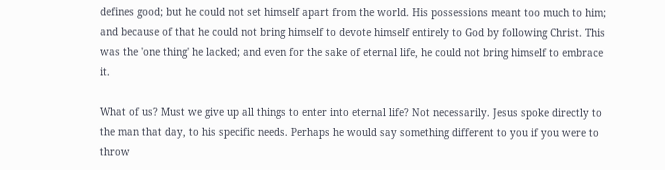defines good; but he could not set himself apart from the world. His possessions meant too much to him; and because of that he could not bring himself to devote himself entirely to God by following Christ. This was the 'one thing' he lacked; and even for the sake of eternal life, he could not bring himself to embrace it.

What of us? Must we give up all things to enter into eternal life? Not necessarily. Jesus spoke directly to the man that day, to his specific needs. Perhaps he would say something different to you if you were to throw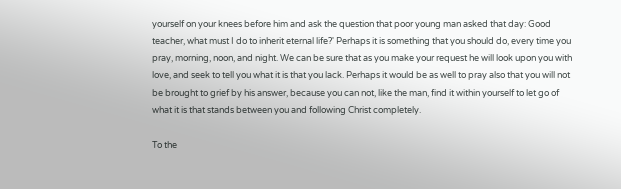yourself on your knees before him and ask the question that poor young man asked that day: Good teacher, what must I do to inherit eternal life?' Perhaps it is something that you should do, every time you pray, morning, noon, and night. We can be sure that as you make your request he will look upon you with love, and seek to tell you what it is that you lack. Perhaps it would be as well to pray also that you will not be brought to grief by his answer, because you can not, like the man, find it within yourself to let go of what it is that stands between you and following Christ completely.

To the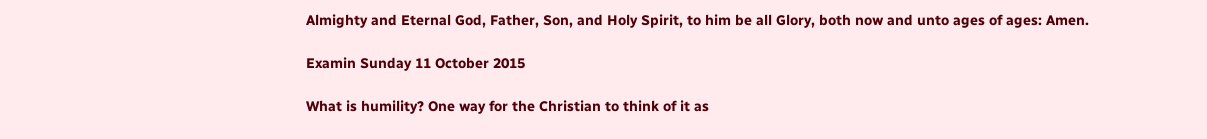Almighty and Eternal God, Father, Son, and Holy Spirit, to him be all Glory, both now and unto ages of ages: Amen.

Examin Sunday 11 October 2015

What is humility? One way for the Christian to think of it as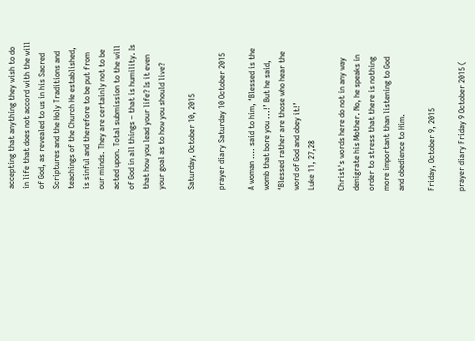accepting that anything they wish to do in life that does not accord with the will of God, as revealed to us in his Sacred Scriptures and the Holy Traditions and teachings of the Church He established, is sinful and therefore to be put from our minds. They are certainly not to be acted upon. Total submission to the will of God in all things – that is humility. Is that how you lead your life? Is it even your goal as to how you should live?

Saturday, October 10, 2015

prayer diary Saturday 10 October 2015

A woman …. said to him, ‘Blessed is the womb that bore you ...!’ But he said, ‘Blessed rather are those who hear the word of God and obey it!’
Luke 11, 27,28

Christ's words here do not in any way denigrate his Mother. No, he speaks in order to stress that there is nothing more important than listening to God and obedience to Him.

Friday, October 9, 2015

prayer diary Friday 9 October 2015 (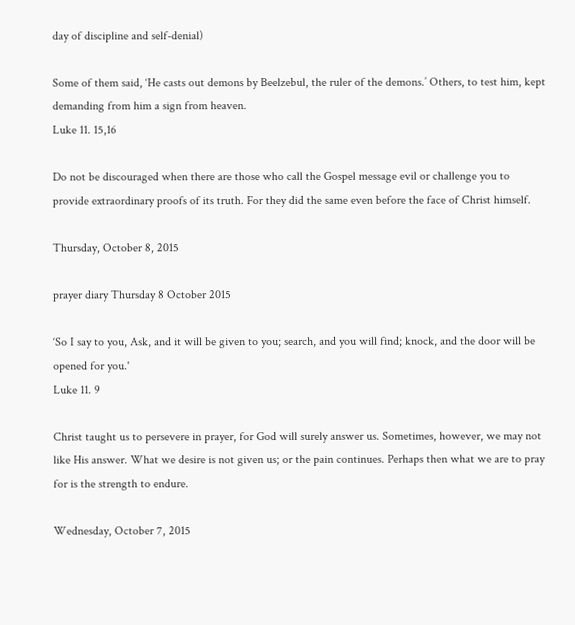day of discipline and self-denial)

Some of them said, ‘He casts out demons by Beelzebul, the ruler of the demons.’ Others, to test him, kept demanding from him a sign from heaven.
Luke 11. 15,16

Do not be discouraged when there are those who call the Gospel message evil or challenge you to provide extraordinary proofs of its truth. For they did the same even before the face of Christ himself.

Thursday, October 8, 2015

prayer diary Thursday 8 October 2015

‘So I say to you, Ask, and it will be given to you; search, and you will find; knock, and the door will be opened for you.'
Luke 11. 9

Christ taught us to persevere in prayer, for God will surely answer us. Sometimes, however, we may not like His answer. What we desire is not given us; or the pain continues. Perhaps then what we are to pray for is the strength to endure.

Wednesday, October 7, 2015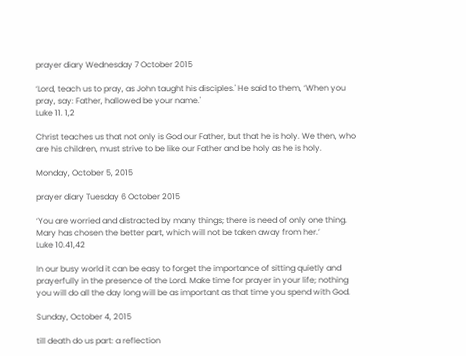prayer diary Wednesday 7 October 2015

‘Lord, teach us to pray, as John taught his disciples.' He said to them, ‘When you pray, say: Father, hallowed be your name.'
Luke 11. 1,2

Christ teaches us that not only is God our Father, but that he is holy. We then, who are his children, must strive to be like our Father and be holy as he is holy.

Monday, October 5, 2015

prayer diary Tuesday 6 October 2015

‘You are worried and distracted by many things; there is need of only one thing. Mary has chosen the better part, which will not be taken away from her.’
Luke 10.41,42

In our busy world it can be easy to forget the importance of sitting quietly and prayerfully in the presence of the Lord. Make time for prayer in your life; nothing you will do all the day long will be as important as that time you spend with God.

Sunday, October 4, 2015

till death do us part: a reflection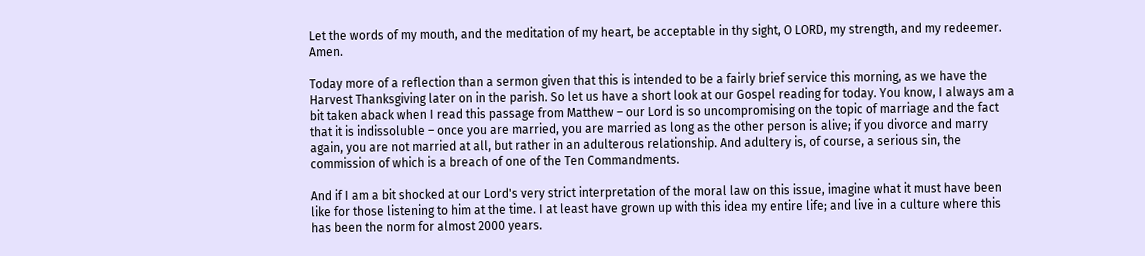Let the words of my mouth, and the meditation of my heart, be acceptable in thy sight, O LORD, my strength, and my redeemer. Amen.

Today more of a reflection than a sermon given that this is intended to be a fairly brief service this morning, as we have the Harvest Thanksgiving later on in the parish. So let us have a short look at our Gospel reading for today. You know, I always am a bit taken aback when I read this passage from Matthew – our Lord is so uncompromising on the topic of marriage and the fact that it is indissoluble – once you are married, you are married as long as the other person is alive; if you divorce and marry again, you are not married at all, but rather in an adulterous relationship. And adultery is, of course, a serious sin, the commission of which is a breach of one of the Ten Commandments.

And if I am a bit shocked at our Lord's very strict interpretation of the moral law on this issue, imagine what it must have been like for those listening to him at the time. I at least have grown up with this idea my entire life; and live in a culture where this has been the norm for almost 2000 years.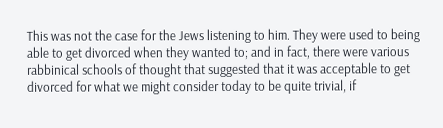This was not the case for the Jews listening to him. They were used to being able to get divorced when they wanted to; and in fact, there were various rabbinical schools of thought that suggested that it was acceptable to get divorced for what we might consider today to be quite trivial, if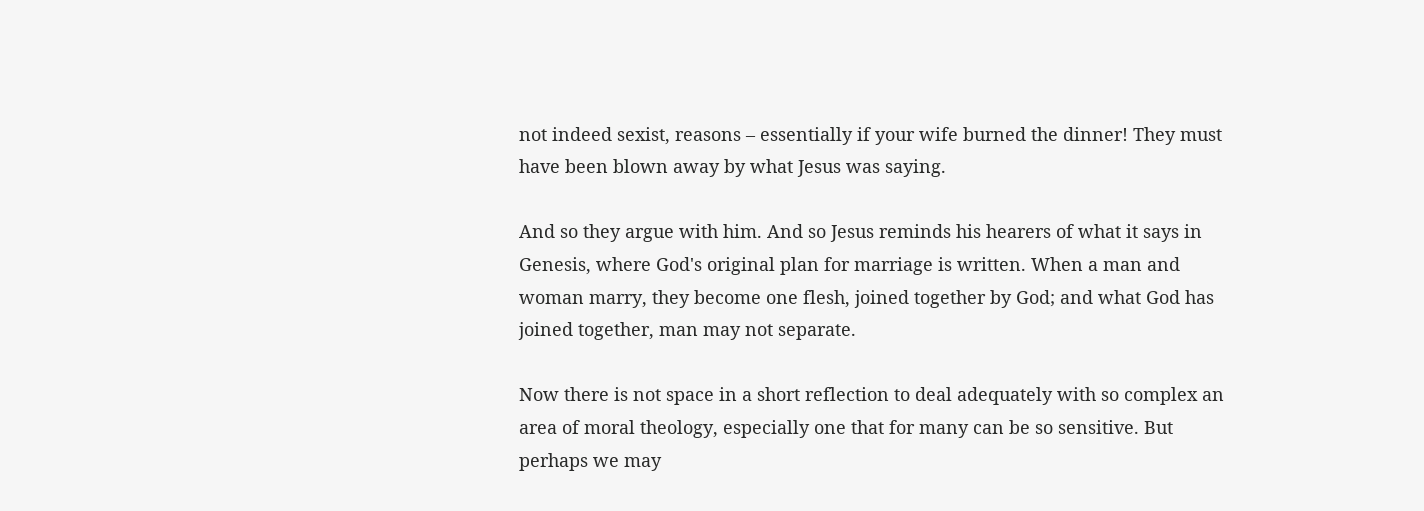not indeed sexist, reasons – essentially if your wife burned the dinner! They must have been blown away by what Jesus was saying.

And so they argue with him. And so Jesus reminds his hearers of what it says in Genesis, where God's original plan for marriage is written. When a man and woman marry, they become one flesh, joined together by God; and what God has joined together, man may not separate.

Now there is not space in a short reflection to deal adequately with so complex an area of moral theology, especially one that for many can be so sensitive. But perhaps we may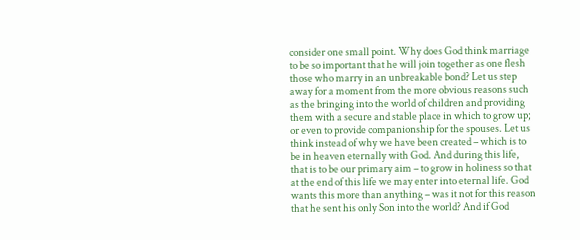consider one small point. Why does God think marriage to be so important that he will join together as one flesh those who marry in an unbreakable bond? Let us step away for a moment from the more obvious reasons such as the bringing into the world of children and providing them with a secure and stable place in which to grow up; or even to provide companionship for the spouses. Let us think instead of why we have been created – which is to be in heaven eternally with God. And during this life, that is to be our primary aim – to grow in holiness so that at the end of this life we may enter into eternal life. God wants this more than anything – was it not for this reason that he sent his only Son into the world? And if God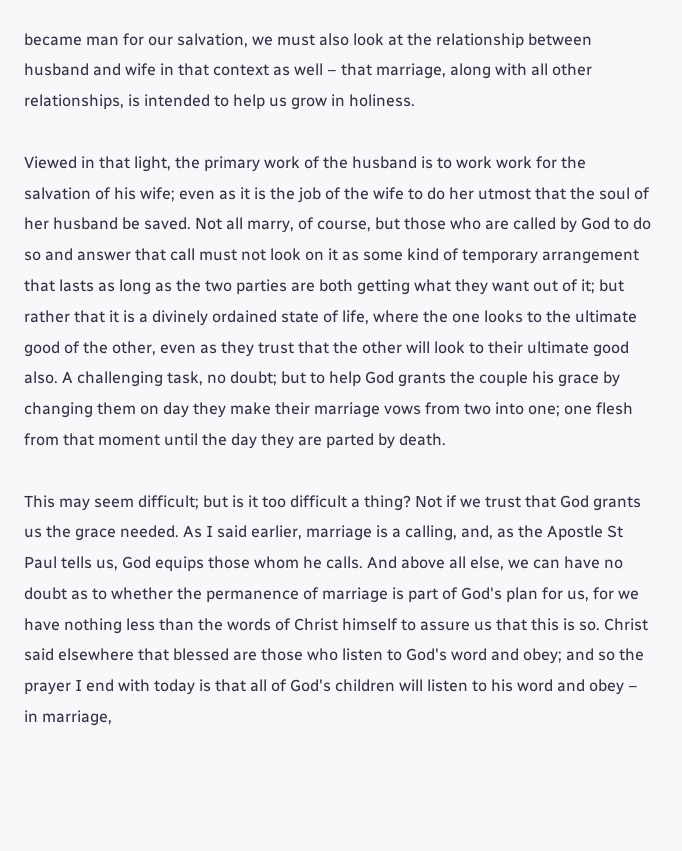became man for our salvation, we must also look at the relationship between husband and wife in that context as well – that marriage, along with all other relationships, is intended to help us grow in holiness.

Viewed in that light, the primary work of the husband is to work work for the salvation of his wife; even as it is the job of the wife to do her utmost that the soul of her husband be saved. Not all marry, of course, but those who are called by God to do so and answer that call must not look on it as some kind of temporary arrangement that lasts as long as the two parties are both getting what they want out of it; but rather that it is a divinely ordained state of life, where the one looks to the ultimate good of the other, even as they trust that the other will look to their ultimate good also. A challenging task, no doubt; but to help God grants the couple his grace by changing them on day they make their marriage vows from two into one; one flesh from that moment until the day they are parted by death.

This may seem difficult; but is it too difficult a thing? Not if we trust that God grants us the grace needed. As I said earlier, marriage is a calling, and, as the Apostle St Paul tells us, God equips those whom he calls. And above all else, we can have no doubt as to whether the permanence of marriage is part of God's plan for us, for we have nothing less than the words of Christ himself to assure us that this is so. Christ said elsewhere that blessed are those who listen to God's word and obey; and so the prayer I end with today is that all of God's children will listen to his word and obey – in marriage,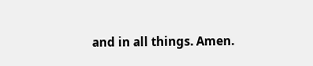and in all things. Amen.